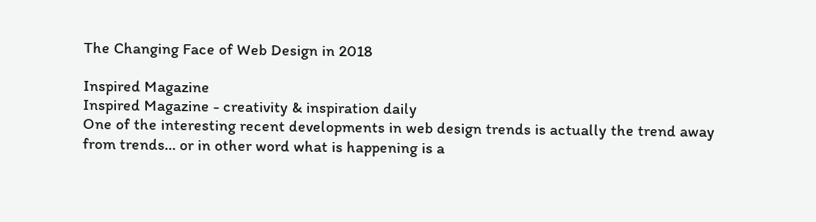The Changing Face of Web Design in 2018

Inspired Magazine
Inspired Magazine - creativity & inspiration daily
One of the interesting recent developments in web design trends is actually the trend away from trends… or in other word what is happening is a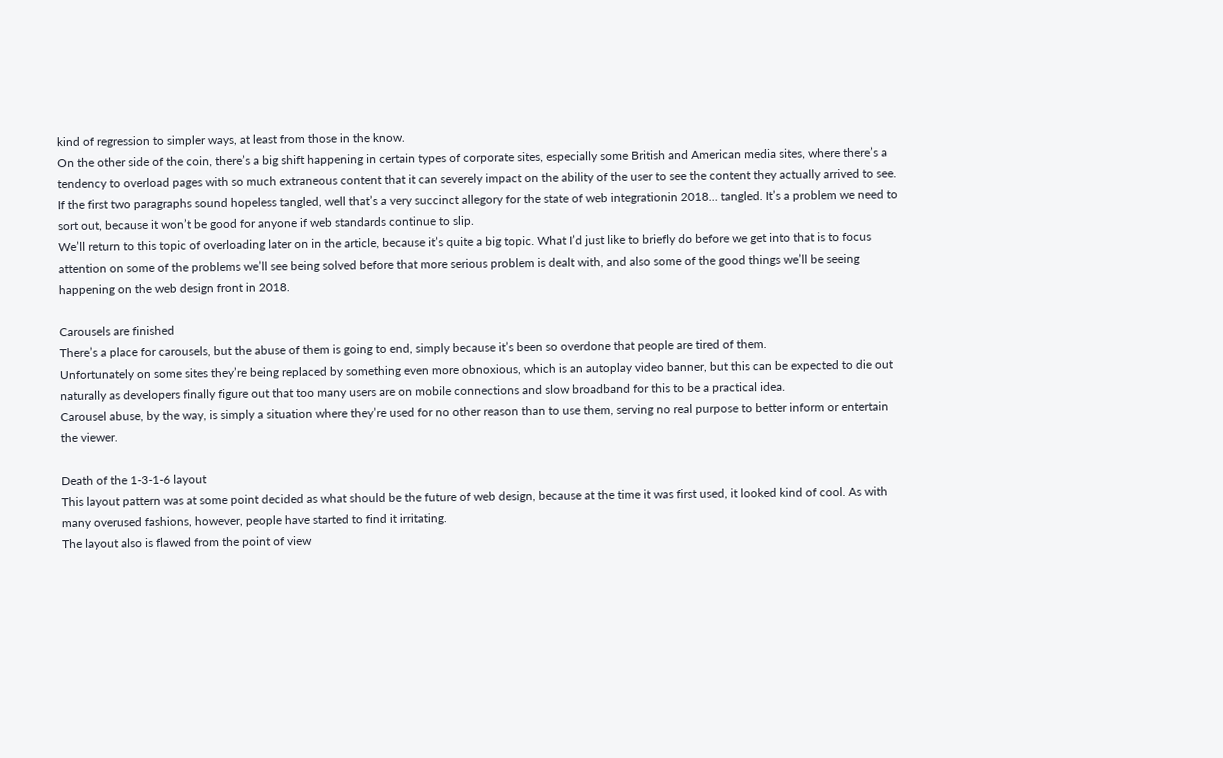kind of regression to simpler ways, at least from those in the know.
On the other side of the coin, there’s a big shift happening in certain types of corporate sites, especially some British and American media sites, where there’s a tendency to overload pages with so much extraneous content that it can severely impact on the ability of the user to see the content they actually arrived to see.
If the first two paragraphs sound hopeless tangled, well that’s a very succinct allegory for the state of web integrationin 2018… tangled. It’s a problem we need to sort out, because it won’t be good for anyone if web standards continue to slip.
We’ll return to this topic of overloading later on in the article, because it’s quite a big topic. What I’d just like to briefly do before we get into that is to focus attention on some of the problems we’ll see being solved before that more serious problem is dealt with, and also some of the good things we’ll be seeing happening on the web design front in 2018.

Carousels are finished
There’s a place for carousels, but the abuse of them is going to end, simply because it’s been so overdone that people are tired of them.
Unfortunately on some sites they’re being replaced by something even more obnoxious, which is an autoplay video banner, but this can be expected to die out naturally as developers finally figure out that too many users are on mobile connections and slow broadband for this to be a practical idea.
Carousel abuse, by the way, is simply a situation where they’re used for no other reason than to use them, serving no real purpose to better inform or entertain the viewer.

Death of the 1-3-1-6 layout
This layout pattern was at some point decided as what should be the future of web design, because at the time it was first used, it looked kind of cool. As with many overused fashions, however, people have started to find it irritating.
The layout also is flawed from the point of view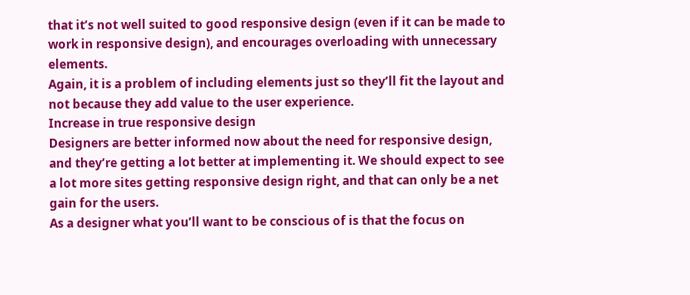that it’s not well suited to good responsive design (even if it can be made to work in responsive design), and encourages overloading with unnecessary elements.
Again, it is a problem of including elements just so they’ll fit the layout and not because they add value to the user experience.
Increase in true responsive design
Designers are better informed now about the need for responsive design, and they’re getting a lot better at implementing it. We should expect to see a lot more sites getting responsive design right, and that can only be a net gain for the users.
As a designer what you’ll want to be conscious of is that the focus on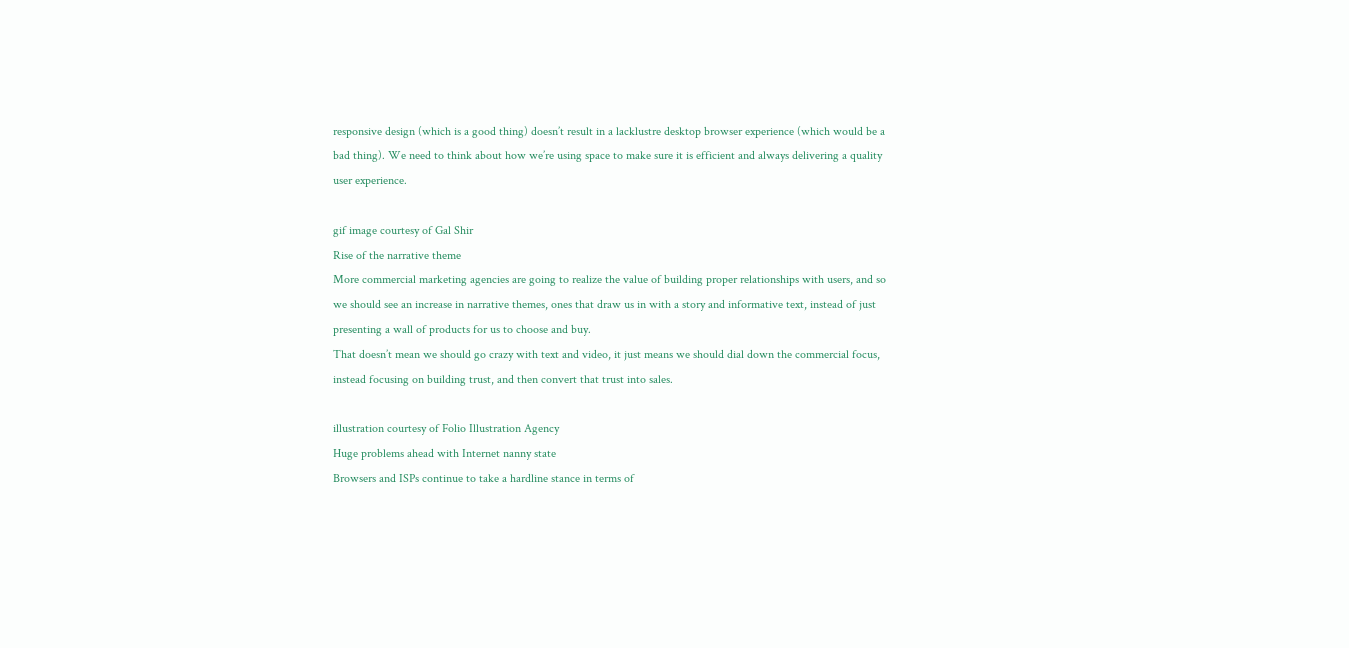responsive design (which is a good thing) doesn’t result in a lacklustre desktop browser experience (which would be a bad thing). We need to think about how we’re using space to make sure it is efficient and always delivering a quality user experience.

gif image courtesy of Gal Shir
Rise of the narrative theme
More commercial marketing agencies are going to realize the value of building proper relationships with users, and so we should see an increase in narrative themes, ones that draw us in with a story and informative text, instead of just presenting a wall of products for us to choose and buy.
That doesn’t mean we should go crazy with text and video, it just means we should dial down the commercial focus, instead focusing on building trust, and then convert that trust into sales.

illustration courtesy of Folio Illustration Agency
Huge problems ahead with Internet nanny state
Browsers and ISPs continue to take a hardline stance in terms of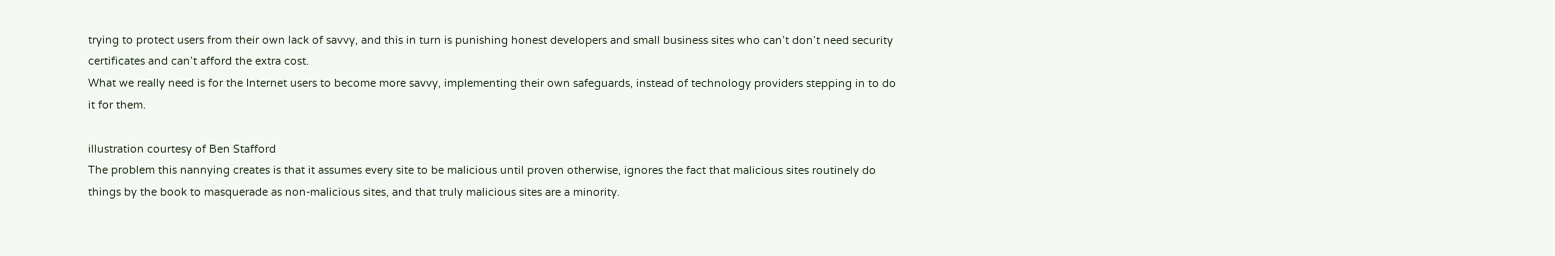trying to protect users from their own lack of savvy, and this in turn is punishing honest developers and small business sites who can’t don’t need security certificates and can’t afford the extra cost.
What we really need is for the Internet users to become more savvy, implementing their own safeguards, instead of technology providers stepping in to do it for them.

illustration courtesy of Ben Stafford
The problem this nannying creates is that it assumes every site to be malicious until proven otherwise, ignores the fact that malicious sites routinely do things by the book to masquerade as non-malicious sites, and that truly malicious sites are a minority.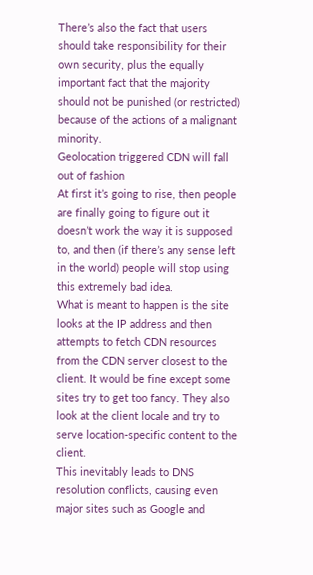There’s also the fact that users should take responsibility for their own security, plus the equally important fact that the majority should not be punished (or restricted) because of the actions of a malignant minority.
Geolocation triggered CDN will fall out of fashion
At first it’s going to rise, then people are finally going to figure out it doesn’t work the way it is supposed to, and then (if there’s any sense left in the world) people will stop using this extremely bad idea.
What is meant to happen is the site looks at the IP address and then attempts to fetch CDN resources from the CDN server closest to the client. It would be fine except some sites try to get too fancy. They also look at the client locale and try to serve location-specific content to the client.
This inevitably leads to DNS resolution conflicts, causing even major sites such as Google and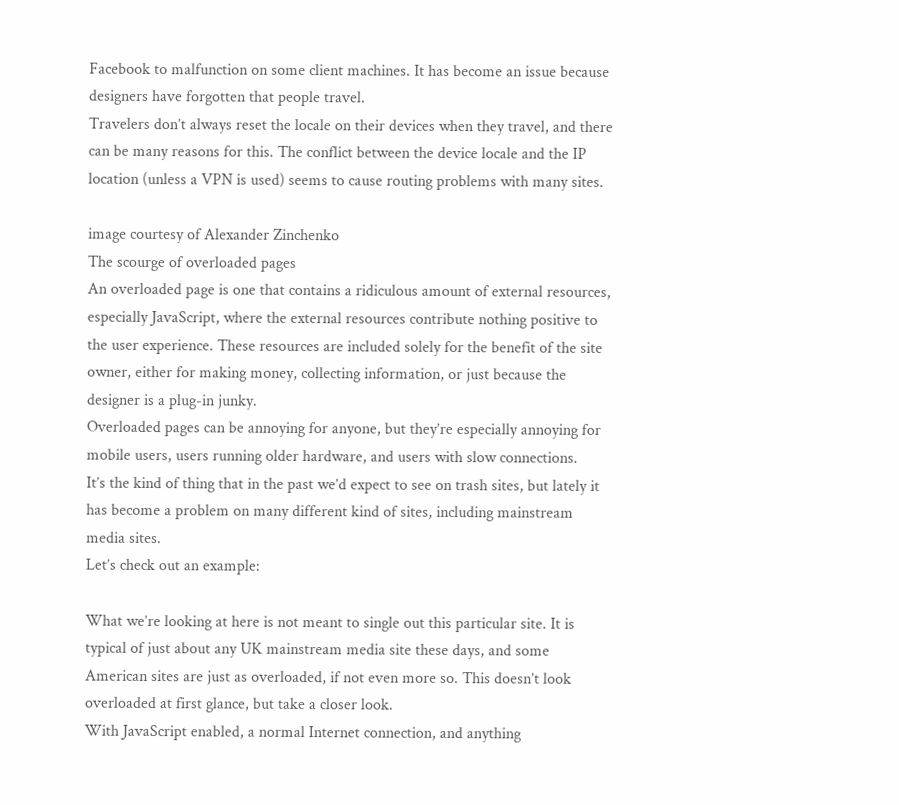Facebook to malfunction on some client machines. It has become an issue because designers have forgotten that people travel.
Travelers don’t always reset the locale on their devices when they travel, and there can be many reasons for this. The conflict between the device locale and the IP location (unless a VPN is used) seems to cause routing problems with many sites.

image courtesy of Alexander Zinchenko
The scourge of overloaded pages
An overloaded page is one that contains a ridiculous amount of external resources, especially JavaScript, where the external resources contribute nothing positive to the user experience. These resources are included solely for the benefit of the site owner, either for making money, collecting information, or just because the designer is a plug-in junky.
Overloaded pages can be annoying for anyone, but they’re especially annoying for mobile users, users running older hardware, and users with slow connections.
It’s the kind of thing that in the past we’d expect to see on trash sites, but lately it has become a problem on many different kind of sites, including mainstream media sites.
Let’s check out an example:

What we’re looking at here is not meant to single out this particular site. It is typical of just about any UK mainstream media site these days, and some American sites are just as overloaded, if not even more so. This doesn’t look overloaded at first glance, but take a closer look.
With JavaScript enabled, a normal Internet connection, and anything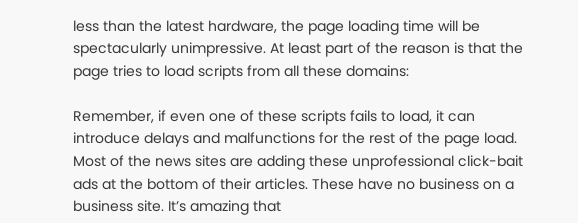less than the latest hardware, the page loading time will be spectacularly unimpressive. At least part of the reason is that the page tries to load scripts from all these domains:

Remember, if even one of these scripts fails to load, it can introduce delays and malfunctions for the rest of the page load.
Most of the news sites are adding these unprofessional click-bait ads at the bottom of their articles. These have no business on a business site. It’s amazing that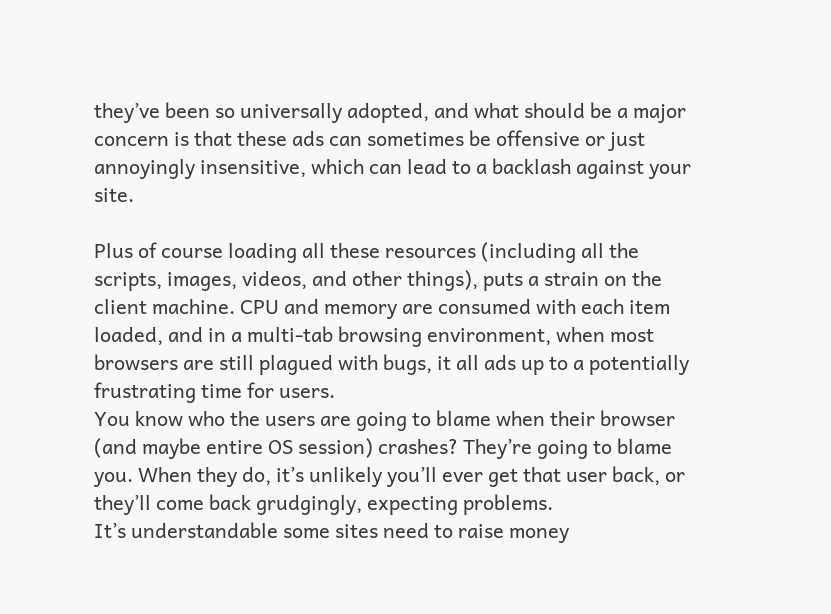they’ve been so universally adopted, and what should be a major concern is that these ads can sometimes be offensive or just annoyingly insensitive, which can lead to a backlash against your site.

Plus of course loading all these resources (including all the scripts, images, videos, and other things), puts a strain on the client machine. CPU and memory are consumed with each item loaded, and in a multi-tab browsing environment, when most browsers are still plagued with bugs, it all ads up to a potentially frustrating time for users.
You know who the users are going to blame when their browser (and maybe entire OS session) crashes? They’re going to blame you. When they do, it’s unlikely you’ll ever get that user back, or they’ll come back grudgingly, expecting problems.
It’s understandable some sites need to raise money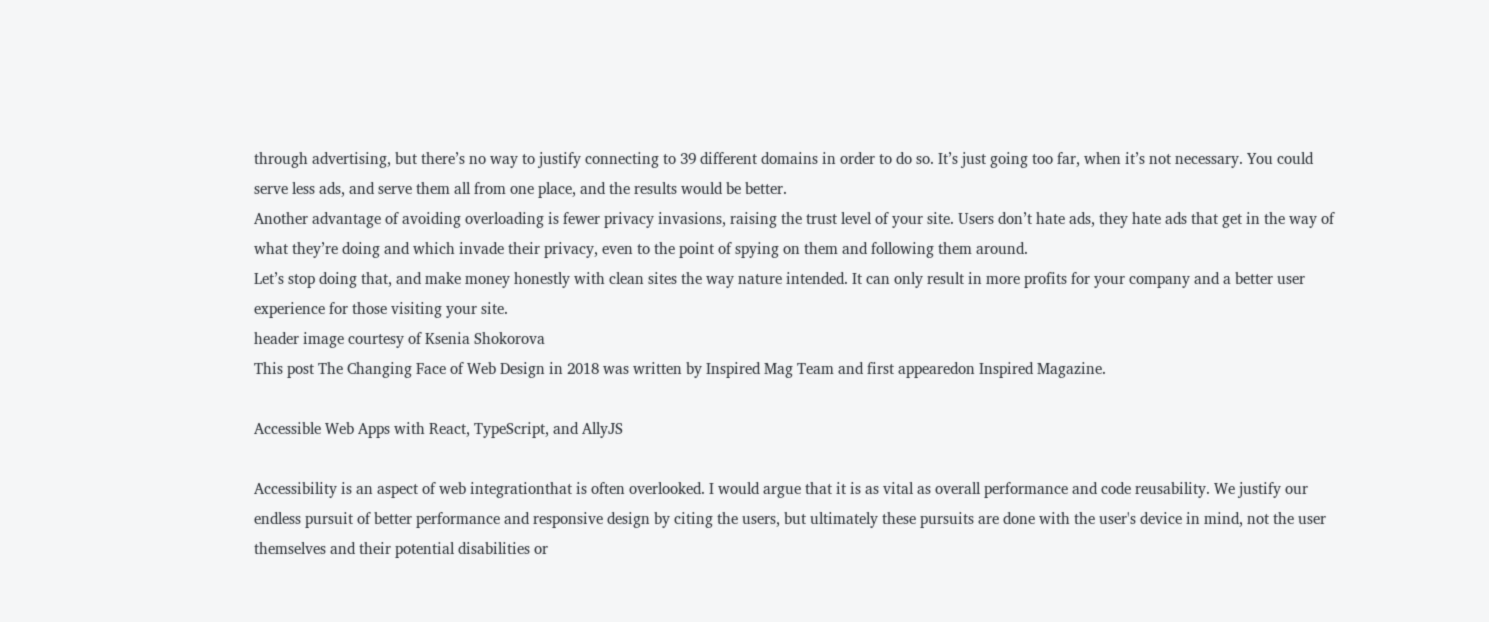through advertising, but there’s no way to justify connecting to 39 different domains in order to do so. It’s just going too far, when it’s not necessary. You could serve less ads, and serve them all from one place, and the results would be better.
Another advantage of avoiding overloading is fewer privacy invasions, raising the trust level of your site. Users don’t hate ads, they hate ads that get in the way of what they’re doing and which invade their privacy, even to the point of spying on them and following them around.
Let’s stop doing that, and make money honestly with clean sites the way nature intended. It can only result in more profits for your company and a better user experience for those visiting your site.
header image courtesy of Ksenia Shokorova
This post The Changing Face of Web Design in 2018 was written by Inspired Mag Team and first appearedon Inspired Magazine.

Accessible Web Apps with React, TypeScript, and AllyJS

Accessibility is an aspect of web integrationthat is often overlooked. I would argue that it is as vital as overall performance and code reusability. We justify our endless pursuit of better performance and responsive design by citing the users, but ultimately these pursuits are done with the user's device in mind, not the user themselves and their potential disabilities or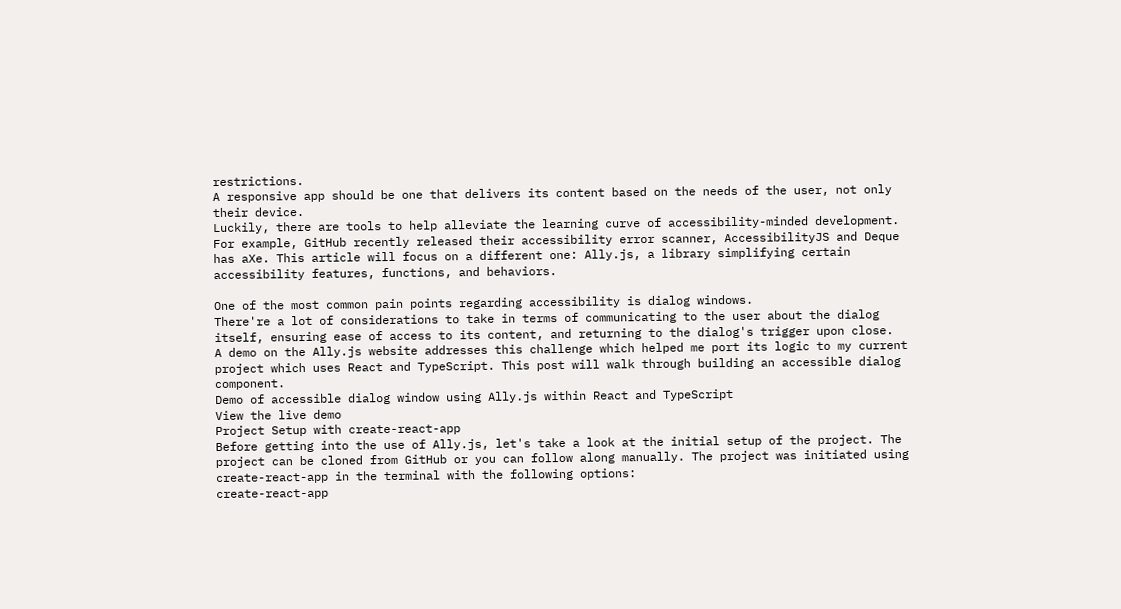restrictions.
A responsive app should be one that delivers its content based on the needs of the user, not only their device.
Luckily, there are tools to help alleviate the learning curve of accessibility-minded development. For example, GitHub recently released their accessibility error scanner, AccessibilityJS and Deque has aXe. This article will focus on a different one: Ally.js, a library simplifying certain accessibility features, functions, and behaviors.

One of the most common pain points regarding accessibility is dialog windows.
There're a lot of considerations to take in terms of communicating to the user about the dialog itself, ensuring ease of access to its content, and returning to the dialog's trigger upon close.
A demo on the Ally.js website addresses this challenge which helped me port its logic to my current project which uses React and TypeScript. This post will walk through building an accessible dialog component.
Demo of accessible dialog window using Ally.js within React and TypeScript
View the live demo
Project Setup with create-react-app
Before getting into the use of Ally.js, let's take a look at the initial setup of the project. The project can be cloned from GitHub or you can follow along manually. The project was initiated using create-react-app in the terminal with the following options:
create-react-app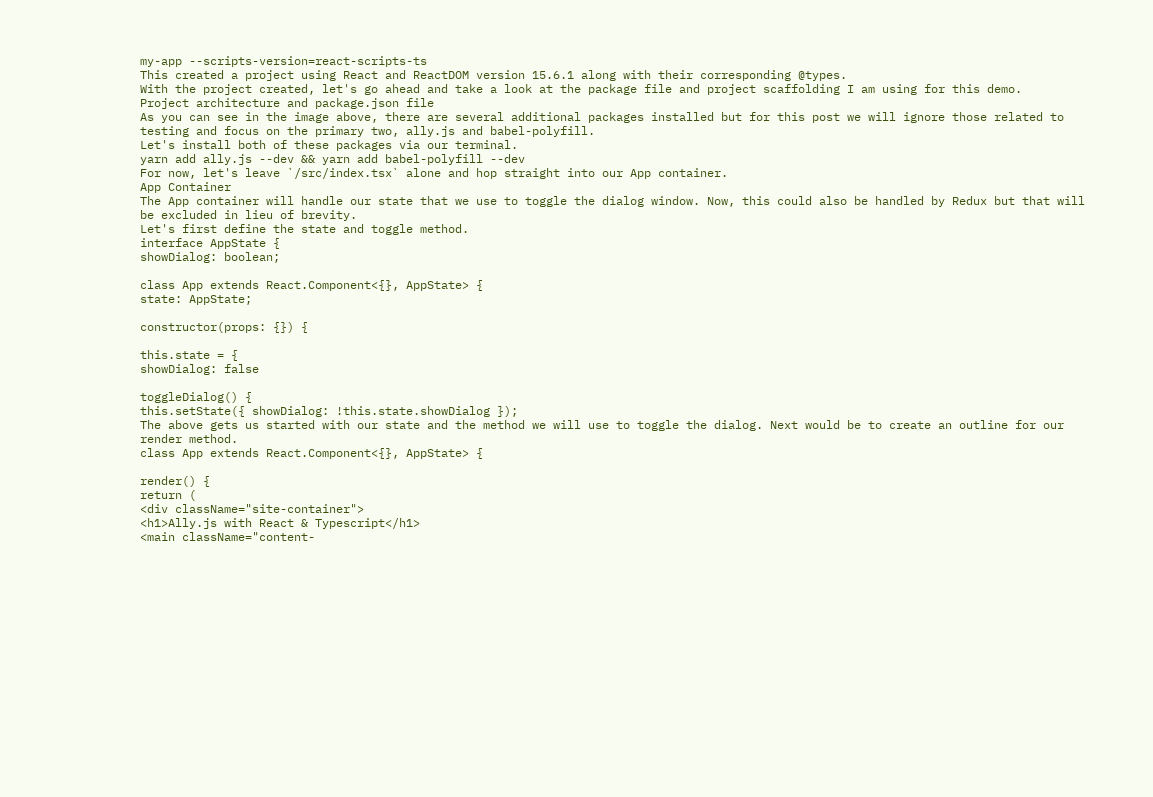my-app --scripts-version=react-scripts-ts
This created a project using React and ReactDOM version 15.6.1 along with their corresponding @types.
With the project created, let's go ahead and take a look at the package file and project scaffolding I am using for this demo.
Project architecture and package.json file
As you can see in the image above, there are several additional packages installed but for this post we will ignore those related to testing and focus on the primary two, ally.js and babel-polyfill.
Let's install both of these packages via our terminal.
yarn add ally.js --dev && yarn add babel-polyfill --dev
For now, let's leave `/src/index.tsx` alone and hop straight into our App container.
App Container
The App container will handle our state that we use to toggle the dialog window. Now, this could also be handled by Redux but that will be excluded in lieu of brevity.
Let's first define the state and toggle method.
interface AppState {
showDialog: boolean;

class App extends React.Component<{}, AppState> {
state: AppState;

constructor(props: {}) {

this.state = {
showDialog: false

toggleDialog() {
this.setState({ showDialog: !this.state.showDialog });
The above gets us started with our state and the method we will use to toggle the dialog. Next would be to create an outline for our render method.
class App extends React.Component<{}, AppState> {

render() {
return (
<div className="site-container">
<h1>Ally.js with React & Typescript</h1>
<main className="content-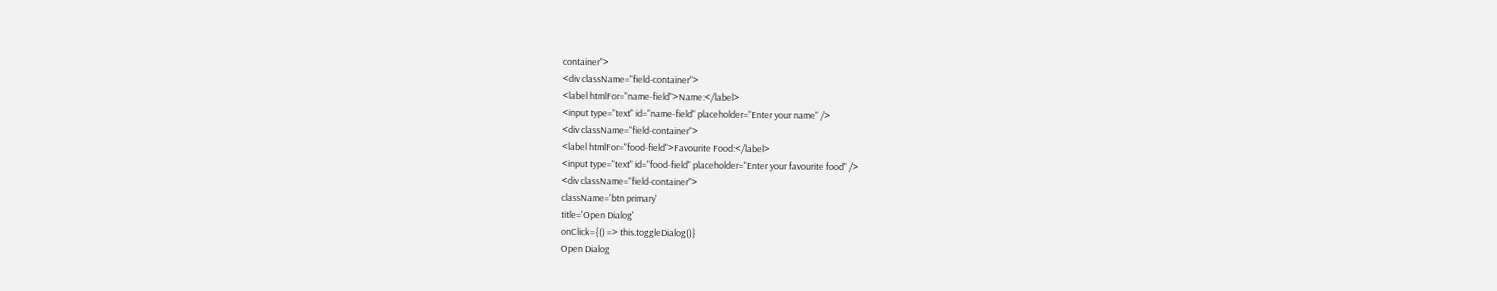container">
<div className="field-container">
<label htmlFor="name-field">Name:</label>
<input type="text" id="name-field" placeholder="Enter your name" />
<div className="field-container">
<label htmlFor="food-field">Favourite Food:</label>
<input type="text" id="food-field" placeholder="Enter your favourite food" />
<div className="field-container">
className='btn primary'
title='Open Dialog'
onClick={() => this.toggleDialog()}
Open Dialog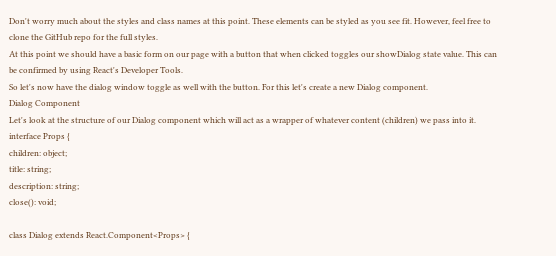Don't worry much about the styles and class names at this point. These elements can be styled as you see fit. However, feel free to clone the GitHub repo for the full styles.
At this point we should have a basic form on our page with a button that when clicked toggles our showDialog state value. This can be confirmed by using React's Developer Tools.
So let's now have the dialog window toggle as well with the button. For this let's create a new Dialog component.
Dialog Component
Let's look at the structure of our Dialog component which will act as a wrapper of whatever content (children) we pass into it.
interface Props {
children: object;
title: string;
description: string;
close(): void;

class Dialog extends React.Component<Props> {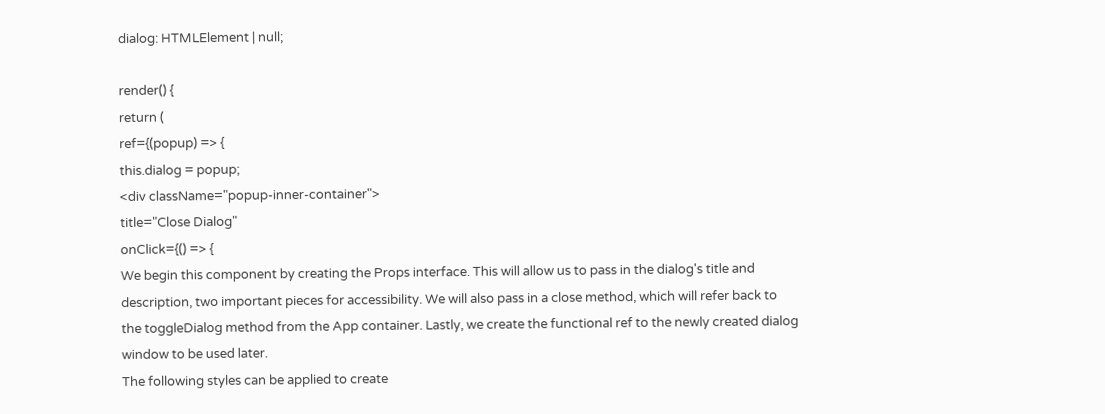dialog: HTMLElement | null;

render() {
return (
ref={(popup) => {
this.dialog = popup;
<div className="popup-inner-container">
title="Close Dialog"
onClick={() => {
We begin this component by creating the Props interface. This will allow us to pass in the dialog's title and description, two important pieces for accessibility. We will also pass in a close method, which will refer back to the toggleDialog method from the App container. Lastly, we create the functional ref to the newly created dialog window to be used later.
The following styles can be applied to create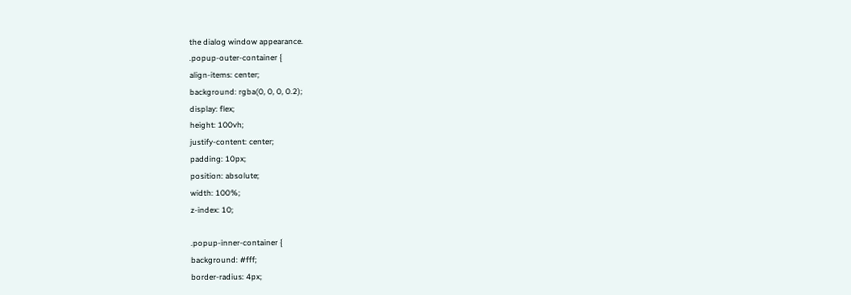the dialog window appearance.
.popup-outer-container {
align-items: center;
background: rgba(0, 0, 0, 0.2);
display: flex;
height: 100vh;
justify-content: center;
padding: 10px;
position: absolute;
width: 100%;
z-index: 10;

.popup-inner-container {
background: #fff;
border-radius: 4px;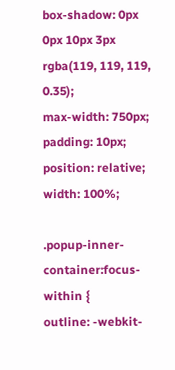box-shadow: 0px 0px 10px 3px rgba(119, 119, 119, 0.35);
max-width: 750px;
padding: 10px;
position: relative;
width: 100%;

.popup-inner-container:focus-within {
outline: -webkit-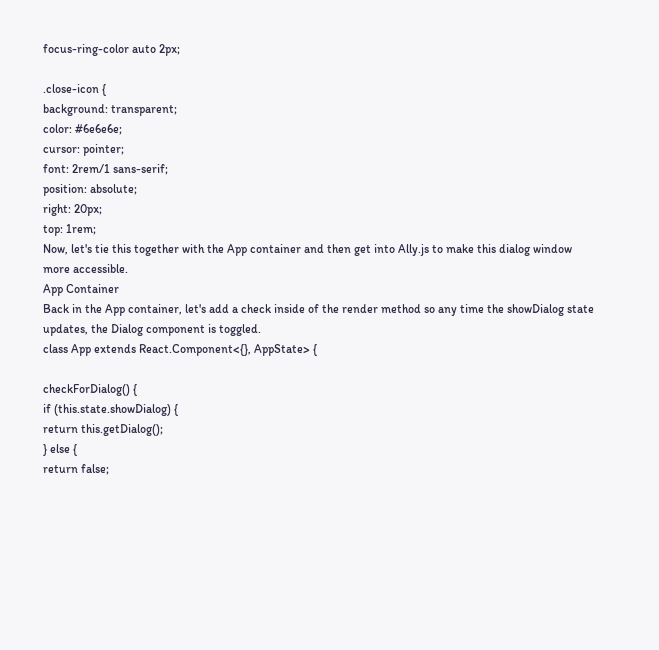focus-ring-color auto 2px;

.close-icon {
background: transparent;
color: #6e6e6e;
cursor: pointer;
font: 2rem/1 sans-serif;
position: absolute;
right: 20px;
top: 1rem;
Now, let's tie this together with the App container and then get into Ally.js to make this dialog window more accessible.
App Container
Back in the App container, let's add a check inside of the render method so any time the showDialog state updates, the Dialog component is toggled.
class App extends React.Component<{}, AppState> {

checkForDialog() {
if (this.state.showDialog) {
return this.getDialog();
} else {
return false;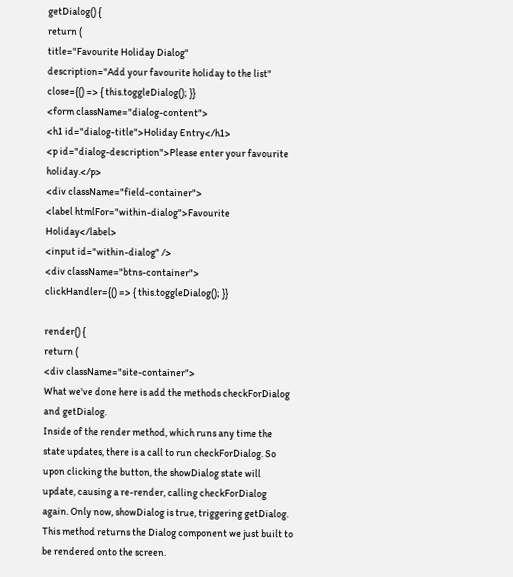getDialog() {
return (
title="Favourite Holiday Dialog"
description="Add your favourite holiday to the list"
close={() => { this.toggleDialog(); }}
<form className="dialog-content">
<h1 id="dialog-title">Holiday Entry</h1>
<p id="dialog-description">Please enter your favourite holiday.</p>
<div className="field-container">
<label htmlFor="within-dialog">Favourite Holiday</label>
<input id="within-dialog" />
<div className="btns-container">
clickHandler={() => { this.toggleDialog(); }}

render() {
return (
<div className="site-container">
What we've done here is add the methods checkForDialog and getDialog.
Inside of the render method, which runs any time the state updates, there is a call to run checkForDialog. So upon clicking the button, the showDialog state will update, causing a re-render, calling checkForDialog again. Only now, showDialog is true, triggering getDialog. This method returns the Dialog component we just built to be rendered onto the screen.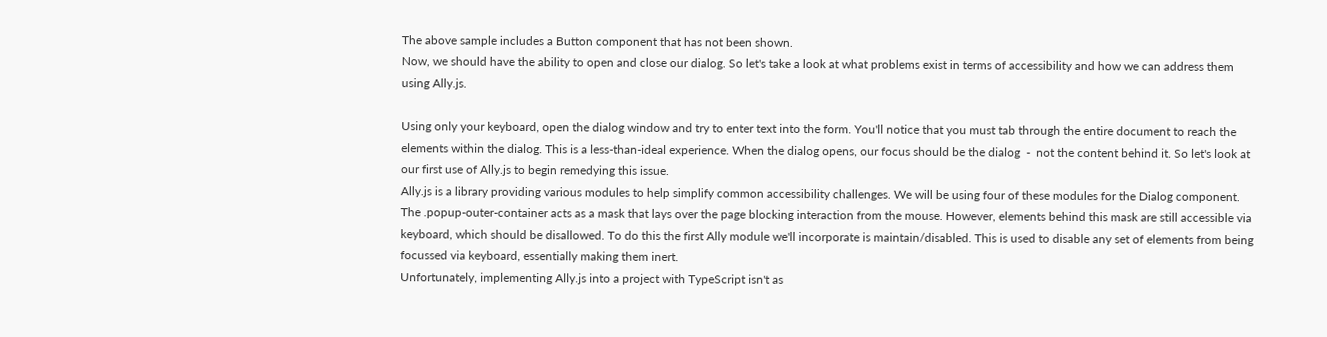The above sample includes a Button component that has not been shown.
Now, we should have the ability to open and close our dialog. So let's take a look at what problems exist in terms of accessibility and how we can address them using Ally.js.

Using only your keyboard, open the dialog window and try to enter text into the form. You'll notice that you must tab through the entire document to reach the elements within the dialog. This is a less-than-ideal experience. When the dialog opens, our focus should be the dialog  -  not the content behind it. So let's look at our first use of Ally.js to begin remedying this issue.
Ally.js is a library providing various modules to help simplify common accessibility challenges. We will be using four of these modules for the Dialog component.
The .popup-outer-container acts as a mask that lays over the page blocking interaction from the mouse. However, elements behind this mask are still accessible via keyboard, which should be disallowed. To do this the first Ally module we'll incorporate is maintain/disabled. This is used to disable any set of elements from being focussed via keyboard, essentially making them inert.
Unfortunately, implementing Ally.js into a project with TypeScript isn't as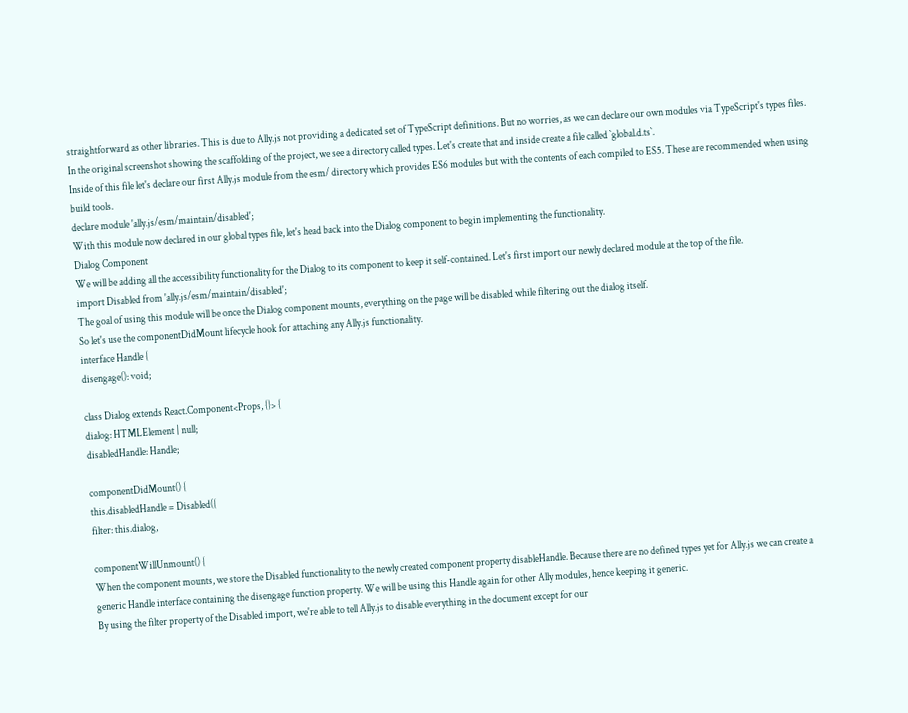straightforward as other libraries. This is due to Ally.js not providing a dedicated set of TypeScript definitions. But no worries, as we can declare our own modules via TypeScript's types files.
In the original screenshot showing the scaffolding of the project, we see a directory called types. Let's create that and inside create a file called `global.d.ts`.
Inside of this file let's declare our first Ally.js module from the esm/ directory which provides ES6 modules but with the contents of each compiled to ES5. These are recommended when using build tools.
declare module 'ally.js/esm/maintain/disabled';
With this module now declared in our global types file, let's head back into the Dialog component to begin implementing the functionality.
Dialog Component
We will be adding all the accessibility functionality for the Dialog to its component to keep it self-contained. Let's first import our newly declared module at the top of the file.
import Disabled from 'ally.js/esm/maintain/disabled';
The goal of using this module will be once the Dialog component mounts, everything on the page will be disabled while filtering out the dialog itself.
So let's use the componentDidMount lifecycle hook for attaching any Ally.js functionality.
interface Handle {
disengage(): void;

class Dialog extends React.Component<Props, {}> {
dialog: HTMLElement | null;
disabledHandle: Handle;

componentDidMount() {
this.disabledHandle = Disabled({
filter: this.dialog,

componentWillUnmount() {
When the component mounts, we store the Disabled functionality to the newly created component property disableHandle. Because there are no defined types yet for Ally.js we can create a generic Handle interface containing the disengage function property. We will be using this Handle again for other Ally modules, hence keeping it generic.
By using the filter property of the Disabled import, we're able to tell Ally.js to disable everything in the document except for our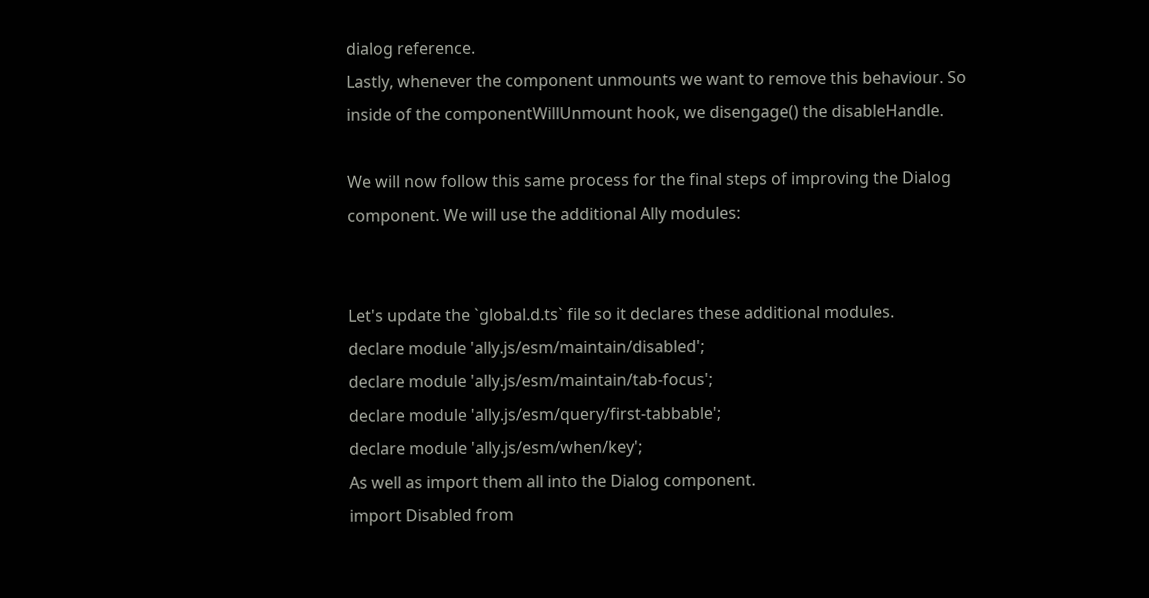dialog reference.
Lastly, whenever the component unmounts we want to remove this behaviour. So inside of the componentWillUnmount hook, we disengage() the disableHandle.

We will now follow this same process for the final steps of improving the Dialog component. We will use the additional Ally modules:


Let's update the `global.d.ts` file so it declares these additional modules.
declare module 'ally.js/esm/maintain/disabled';
declare module 'ally.js/esm/maintain/tab-focus';
declare module 'ally.js/esm/query/first-tabbable';
declare module 'ally.js/esm/when/key';
As well as import them all into the Dialog component.
import Disabled from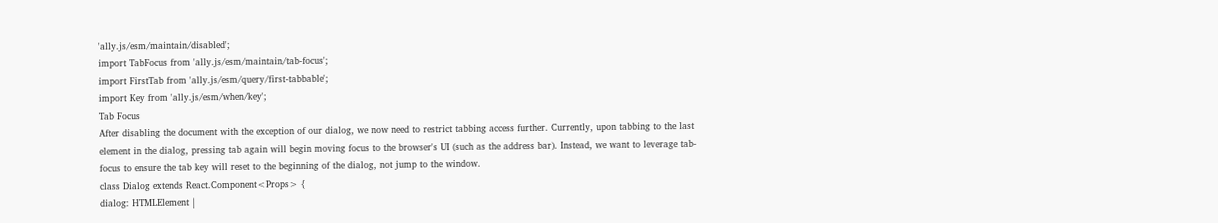'ally.js/esm/maintain/disabled';
import TabFocus from 'ally.js/esm/maintain/tab-focus';
import FirstTab from 'ally.js/esm/query/first-tabbable';
import Key from 'ally.js/esm/when/key';
Tab Focus
After disabling the document with the exception of our dialog, we now need to restrict tabbing access further. Currently, upon tabbing to the last element in the dialog, pressing tab again will begin moving focus to the browser's UI (such as the address bar). Instead, we want to leverage tab-focus to ensure the tab key will reset to the beginning of the dialog, not jump to the window.
class Dialog extends React.Component<Props> {
dialog: HTMLElement |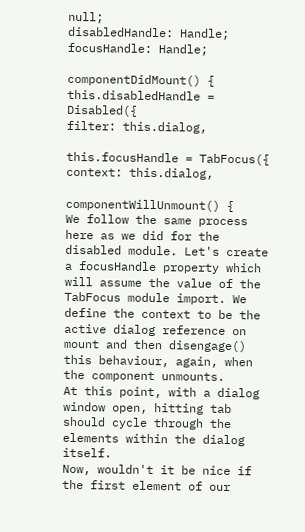null;
disabledHandle: Handle;
focusHandle: Handle;

componentDidMount() {
this.disabledHandle = Disabled({
filter: this.dialog,

this.focusHandle = TabFocus({
context: this.dialog,

componentWillUnmount() {
We follow the same process here as we did for the disabled module. Let's create a focusHandle property which will assume the value of the TabFocus module import. We define the context to be the active dialog reference on mount and then disengage() this behaviour, again, when the component unmounts.
At this point, with a dialog window open, hitting tab should cycle through the elements within the dialog itself.
Now, wouldn't it be nice if the first element of our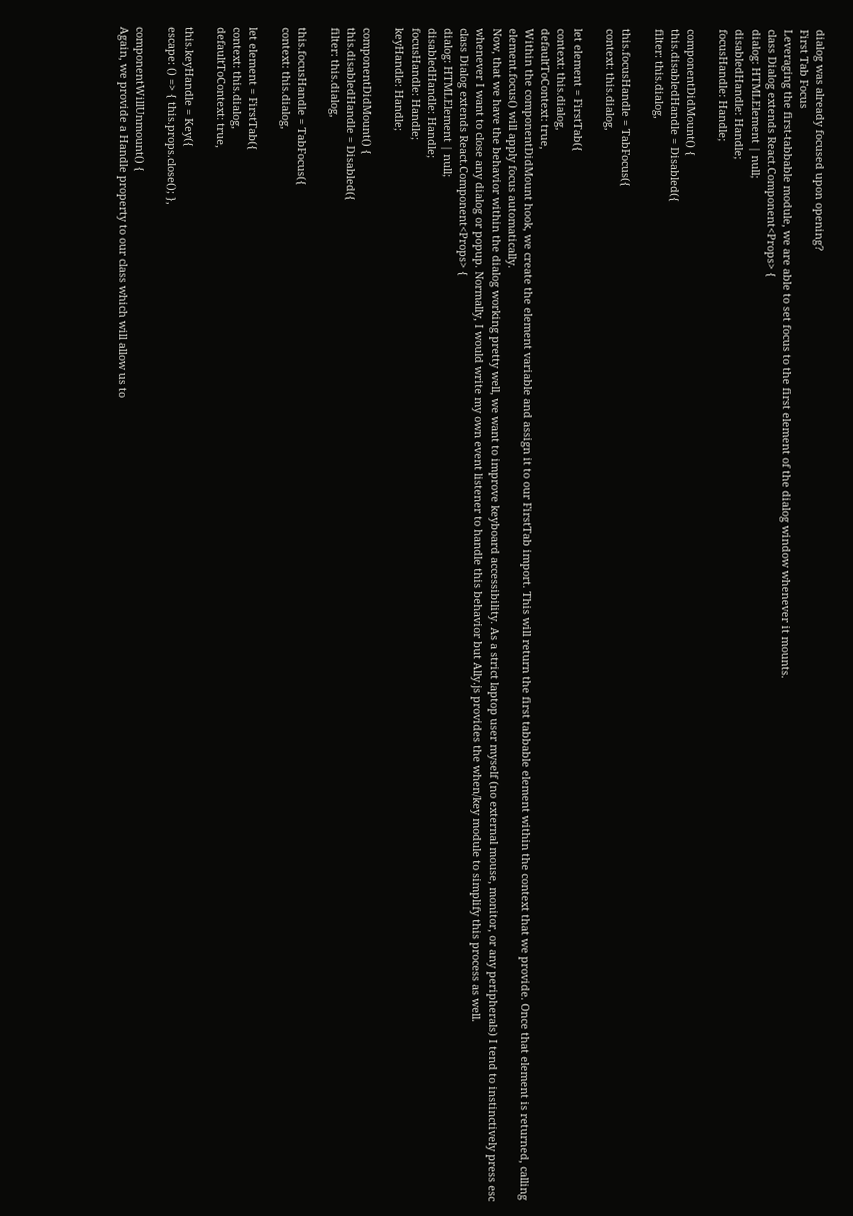dialog was already focused upon opening?
First Tab Focus
Leveraging the first-tabbable module, we are able to set focus to the first element of the dialog window whenever it mounts.
class Dialog extends React.Component<Props> {
dialog: HTMLElement | null;
disabledHandle: Handle;
focusHandle: Handle;

componentDidMount() {
this.disabledHandle = Disabled({
filter: this.dialog,

this.focusHandle = TabFocus({
context: this.dialog,

let element = FirstTab({
context: this.dialog,
defaultToContext: true,
Within the componentDidMount hook, we create the element variable and assign it to our FirstTab import. This will return the first tabbable element within the context that we provide. Once that element is returned, calling element.focus() will apply focus automatically.
Now, that we have the behavior within the dialog working pretty well, we want to improve keyboard accessibility. As a strict laptop user myself (no external mouse, monitor, or any peripherals) I tend to instinctively press esc whenever I want to close any dialog or popup. Normally, I would write my own event listener to handle this behavior but Ally.js provides the when/key module to simplify this process as well.
class Dialog extends React.Component<Props> {
dialog: HTMLElement | null;
disabledHandle: Handle;
focusHandle: Handle;
keyHandle: Handle;

componentDidMount() {
this.disabledHandle = Disabled({
filter: this.dialog,

this.focusHandle = TabFocus({
context: this.dialog,

let element = FirstTab({
context: this.dialog,
defaultToContext: true,

this.keyHandle = Key({
escape: () => { this.props.close(); },

componentWillUnmount() {
Again, we provide a Handle property to our class which will allow us to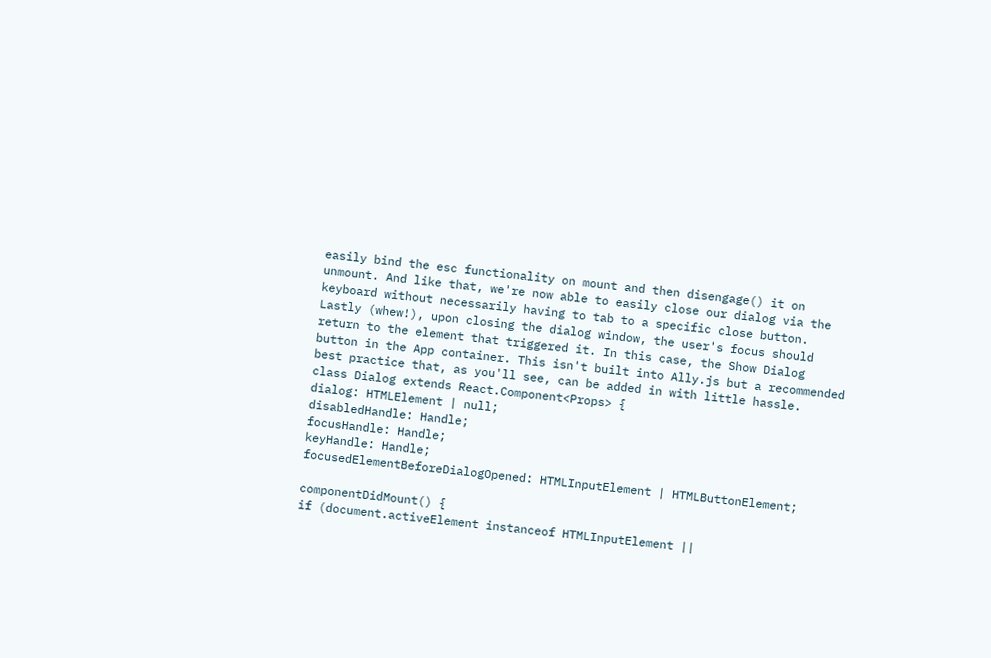easily bind the esc functionality on mount and then disengage() it on unmount. And like that, we're now able to easily close our dialog via the keyboard without necessarily having to tab to a specific close button.
Lastly (whew!), upon closing the dialog window, the user's focus should return to the element that triggered it. In this case, the Show Dialog button in the App container. This isn't built into Ally.js but a recommended best practice that, as you'll see, can be added in with little hassle.
class Dialog extends React.Component<Props> {
dialog: HTMLElement | null;
disabledHandle: Handle;
focusHandle: Handle;
keyHandle: Handle;
focusedElementBeforeDialogOpened: HTMLInputElement | HTMLButtonElement;

componentDidMount() {
if (document.activeElement instanceof HTMLInputElement ||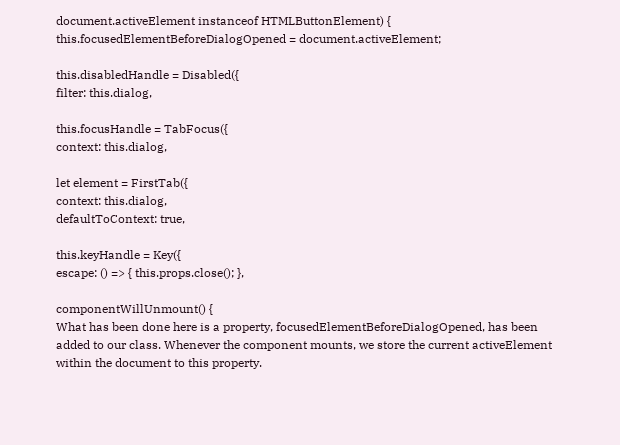document.activeElement instanceof HTMLButtonElement) {
this.focusedElementBeforeDialogOpened = document.activeElement;

this.disabledHandle = Disabled({
filter: this.dialog,

this.focusHandle = TabFocus({
context: this.dialog,

let element = FirstTab({
context: this.dialog,
defaultToContext: true,

this.keyHandle = Key({
escape: () => { this.props.close(); },

componentWillUnmount() {
What has been done here is a property, focusedElementBeforeDialogOpened, has been added to our class. Whenever the component mounts, we store the current activeElement within the document to this property.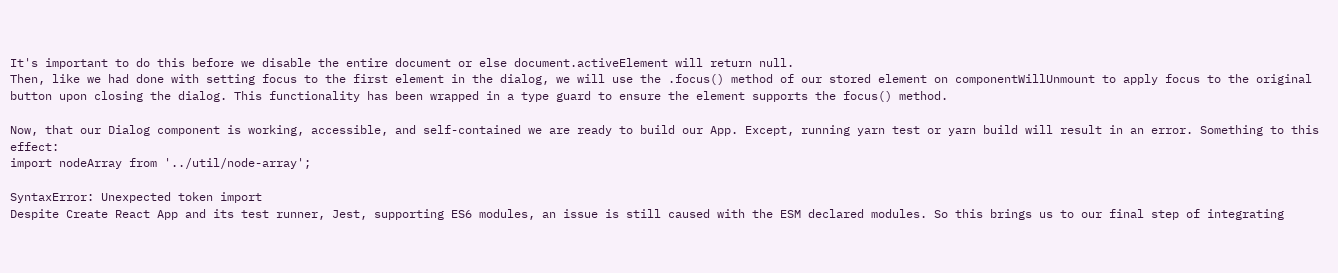It's important to do this before we disable the entire document or else document.activeElement will return null.
Then, like we had done with setting focus to the first element in the dialog, we will use the .focus() method of our stored element on componentWillUnmount to apply focus to the original button upon closing the dialog. This functionality has been wrapped in a type guard to ensure the element supports the focus() method.

Now, that our Dialog component is working, accessible, and self-contained we are ready to build our App. Except, running yarn test or yarn build will result in an error. Something to this effect:
import nodeArray from '../util/node-array';

SyntaxError: Unexpected token import
Despite Create React App and its test runner, Jest, supporting ES6 modules, an issue is still caused with the ESM declared modules. So this brings us to our final step of integrating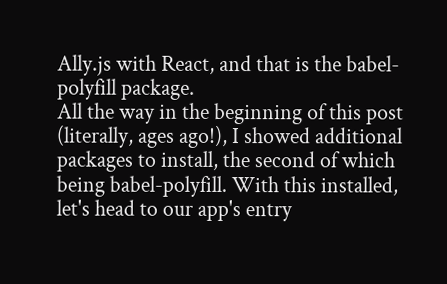Ally.js with React, and that is the babel-polyfill package.
All the way in the beginning of this post (literally, ages ago!), I showed additional packages to install, the second of which being babel-polyfill. With this installed, let's head to our app's entry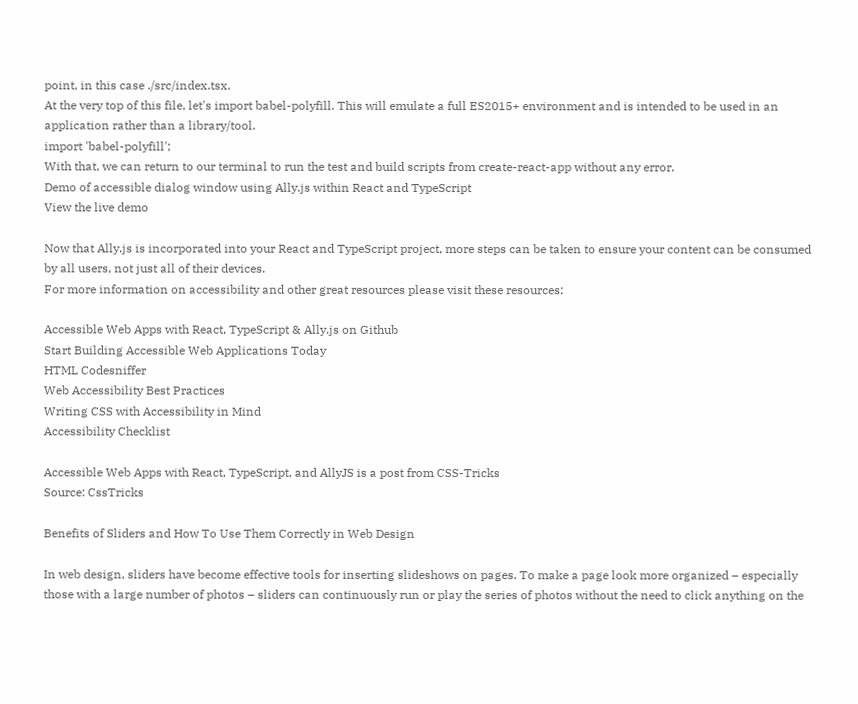point, in this case ./src/index.tsx.
At the very top of this file, let's import babel-polyfill. This will emulate a full ES2015+ environment and is intended to be used in an application rather than a library/tool.
import 'babel-polyfill';
With that, we can return to our terminal to run the test and build scripts from create-react-app without any error.
Demo of accessible dialog window using Ally.js within React and TypeScript
View the live demo

Now that Ally.js is incorporated into your React and TypeScript project, more steps can be taken to ensure your content can be consumed by all users, not just all of their devices.
For more information on accessibility and other great resources please visit these resources:

Accessible Web Apps with React, TypeScript & Ally.js on Github
Start Building Accessible Web Applications Today
HTML Codesniffer
Web Accessibility Best Practices
Writing CSS with Accessibility in Mind
Accessibility Checklist

Accessible Web Apps with React, TypeScript, and AllyJS is a post from CSS-Tricks
Source: CssTricks

Benefits of Sliders and How To Use Them Correctly in Web Design

In web design, sliders have become effective tools for inserting slideshows on pages. To make a page look more organized – especially those with a large number of photos – sliders can continuously run or play the series of photos without the need to click anything on the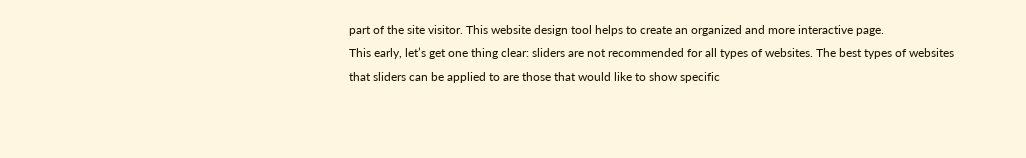part of the site visitor. This website design tool helps to create an organized and more interactive page.
This early, let’s get one thing clear: sliders are not recommended for all types of websites. The best types of websites that sliders can be applied to are those that would like to show specific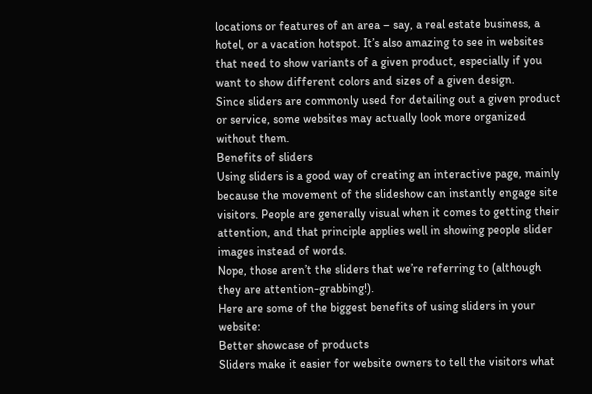locations or features of an area – say, a real estate business, a hotel, or a vacation hotspot. It’s also amazing to see in websites that need to show variants of a given product, especially if you want to show different colors and sizes of a given design.
Since sliders are commonly used for detailing out a given product or service, some websites may actually look more organized without them.
Benefits of sliders
Using sliders is a good way of creating an interactive page, mainly because the movement of the slideshow can instantly engage site visitors. People are generally visual when it comes to getting their attention, and that principle applies well in showing people slider images instead of words.
Nope, those aren’t the sliders that we’re referring to (although they are attention-grabbing!).
Here are some of the biggest benefits of using sliders in your website:
Better showcase of products
Sliders make it easier for website owners to tell the visitors what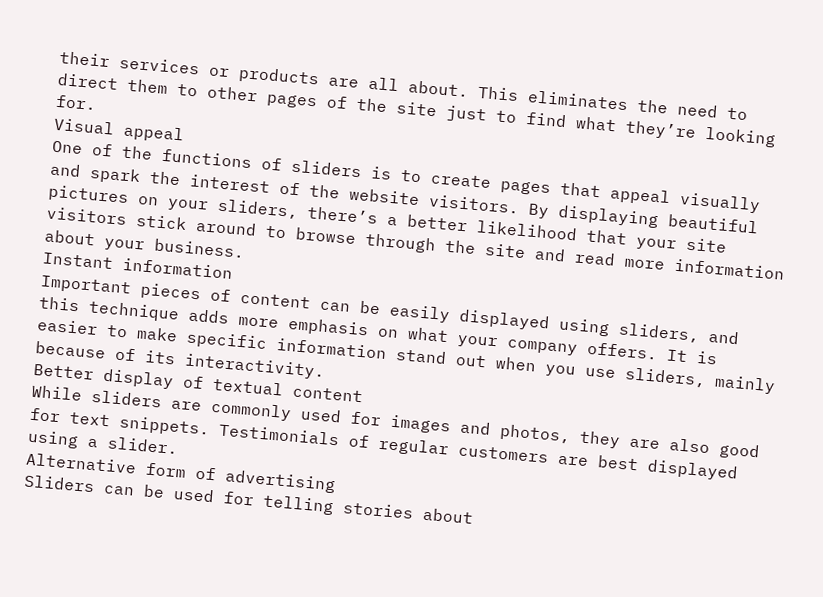their services or products are all about. This eliminates the need to direct them to other pages of the site just to find what they’re looking for.
Visual appeal
One of the functions of sliders is to create pages that appeal visually and spark the interest of the website visitors. By displaying beautiful pictures on your sliders, there’s a better likelihood that your site visitors stick around to browse through the site and read more information about your business.
Instant information
Important pieces of content can be easily displayed using sliders, and this technique adds more emphasis on what your company offers. It is easier to make specific information stand out when you use sliders, mainly because of its interactivity.
Better display of textual content
While sliders are commonly used for images and photos, they are also good for text snippets. Testimonials of regular customers are best displayed using a slider.
Alternative form of advertising
Sliders can be used for telling stories about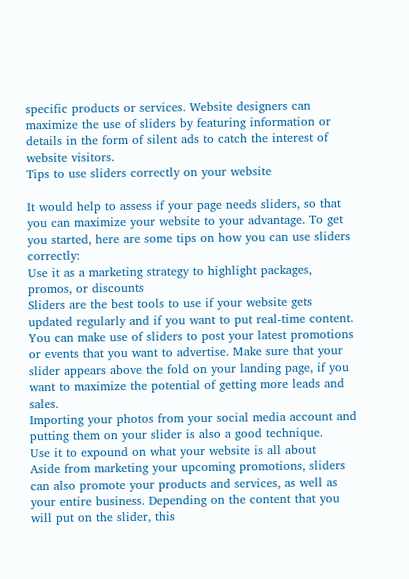specific products or services. Website designers can maximize the use of sliders by featuring information or details in the form of silent ads to catch the interest of website visitors.
Tips to use sliders correctly on your website

It would help to assess if your page needs sliders, so that you can maximize your website to your advantage. To get you started, here are some tips on how you can use sliders correctly:
Use it as a marketing strategy to highlight packages, promos, or discounts
Sliders are the best tools to use if your website gets updated regularly and if you want to put real-time content. You can make use of sliders to post your latest promotions or events that you want to advertise. Make sure that your slider appears above the fold on your landing page, if you want to maximize the potential of getting more leads and sales.
Importing your photos from your social media account and putting them on your slider is also a good technique.
Use it to expound on what your website is all about
Aside from marketing your upcoming promotions, sliders can also promote your products and services, as well as your entire business. Depending on the content that you will put on the slider, this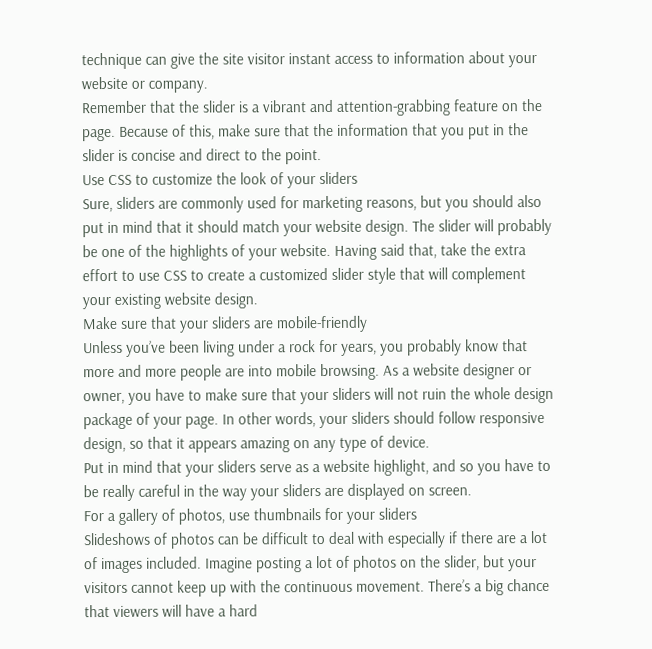technique can give the site visitor instant access to information about your website or company.
Remember that the slider is a vibrant and attention-grabbing feature on the page. Because of this, make sure that the information that you put in the slider is concise and direct to the point.
Use CSS to customize the look of your sliders
Sure, sliders are commonly used for marketing reasons, but you should also put in mind that it should match your website design. The slider will probably be one of the highlights of your website. Having said that, take the extra effort to use CSS to create a customized slider style that will complement your existing website design.
Make sure that your sliders are mobile-friendly
Unless you’ve been living under a rock for years, you probably know that more and more people are into mobile browsing. As a website designer or owner, you have to make sure that your sliders will not ruin the whole design package of your page. In other words, your sliders should follow responsive design, so that it appears amazing on any type of device.
Put in mind that your sliders serve as a website highlight, and so you have to be really careful in the way your sliders are displayed on screen.
For a gallery of photos, use thumbnails for your sliders
Slideshows of photos can be difficult to deal with especially if there are a lot of images included. Imagine posting a lot of photos on the slider, but your visitors cannot keep up with the continuous movement. There’s a big chance that viewers will have a hard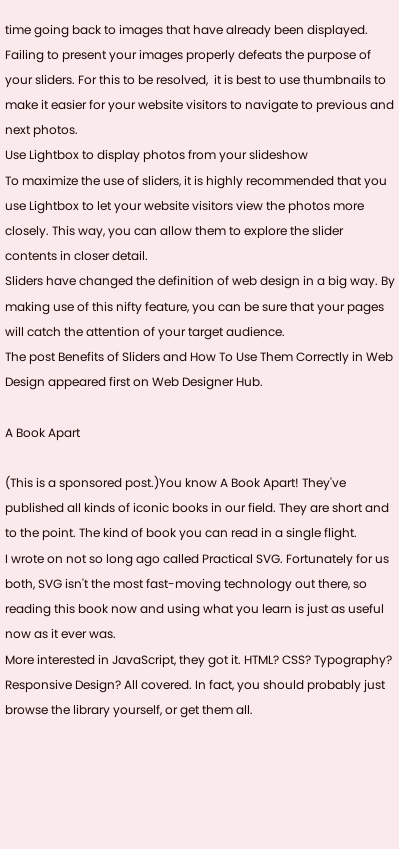time going back to images that have already been displayed.
Failing to present your images properly defeats the purpose of your sliders. For this to be resolved,  it is best to use thumbnails to make it easier for your website visitors to navigate to previous and next photos.
Use Lightbox to display photos from your slideshow
To maximize the use of sliders, it is highly recommended that you use Lightbox to let your website visitors view the photos more closely. This way, you can allow them to explore the slider contents in closer detail.
Sliders have changed the definition of web design in a big way. By making use of this nifty feature, you can be sure that your pages will catch the attention of your target audience.
The post Benefits of Sliders and How To Use Them Correctly in Web Design appeared first on Web Designer Hub.

A Book Apart

(This is a sponsored post.)You know A Book Apart! They've published all kinds of iconic books in our field. They are short and to the point. The kind of book you can read in a single flight.
I wrote on not so long ago called Practical SVG. Fortunately for us both, SVG isn't the most fast-moving technology out there, so reading this book now and using what you learn is just as useful now as it ever was.
More interested in JavaScript, they got it. HTML? CSS? Typography? Responsive Design? All covered. In fact, you should probably just browse the library yourself, or get them all.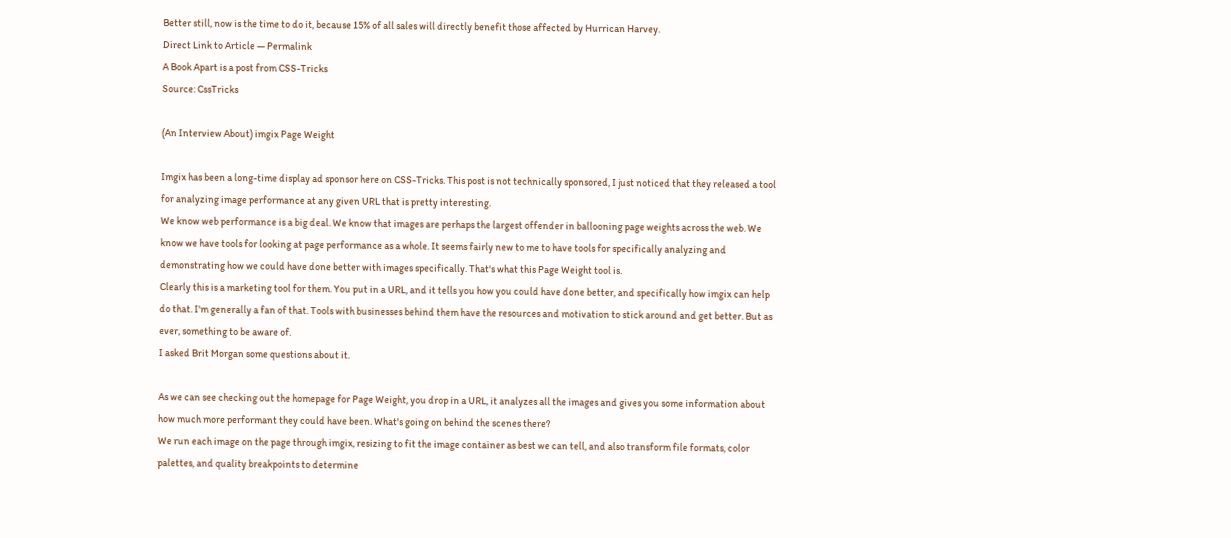Better still, now is the time to do it, because 15% of all sales will directly benefit those affected by Hurrican Harvey.
Direct Link to Article — Permalink
A Book Apart is a post from CSS-Tricks
Source: CssTricks

(An Interview About) imgix Page Weight

Imgix has been a long-time display ad sponsor here on CSS-Tricks. This post is not technically sponsored, I just noticed that they released a tool for analyzing image performance at any given URL that is pretty interesting.
We know web performance is a big deal. We know that images are perhaps the largest offender in ballooning page weights across the web. We know we have tools for looking at page performance as a whole. It seems fairly new to me to have tools for specifically analyzing and demonstrating how we could have done better with images specifically. That's what this Page Weight tool is.
Clearly this is a marketing tool for them. You put in a URL, and it tells you how you could have done better, and specifically how imgix can help do that. I'm generally a fan of that. Tools with businesses behind them have the resources and motivation to stick around and get better. But as ever, something to be aware of.
I asked Brit Morgan some questions about it.

As we can see checking out the homepage for Page Weight, you drop in a URL, it analyzes all the images and gives you some information about how much more performant they could have been. What's going on behind the scenes there?
We run each image on the page through imgix, resizing to fit the image container as best we can tell, and also transform file formats, color palettes, and quality breakpoints to determine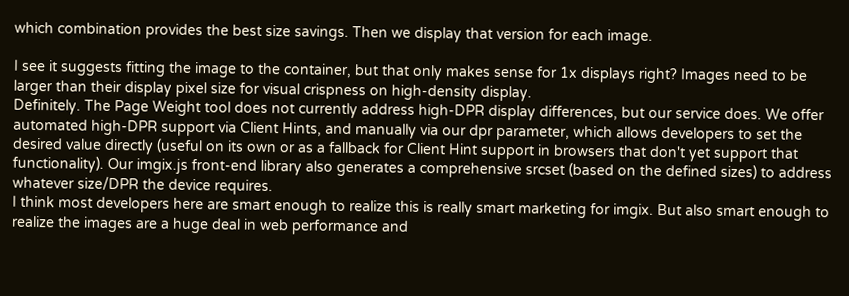which combination provides the best size savings. Then we display that version for each image.

I see it suggests fitting the image to the container, but that only makes sense for 1x displays right? Images need to be larger than their display pixel size for visual crispness on high-density display.
Definitely. The Page Weight tool does not currently address high-DPR display differences, but our service does. We offer automated high-DPR support via Client Hints, and manually via our dpr parameter, which allows developers to set the desired value directly (useful on its own or as a fallback for Client Hint support in browsers that don't yet support that functionality). Our imgix.js front-end library also generates a comprehensive srcset (based on the defined sizes) to address whatever size/DPR the device requires.
I think most developers here are smart enough to realize this is really smart marketing for imgix. But also smart enough to realize the images are a huge deal in web performance and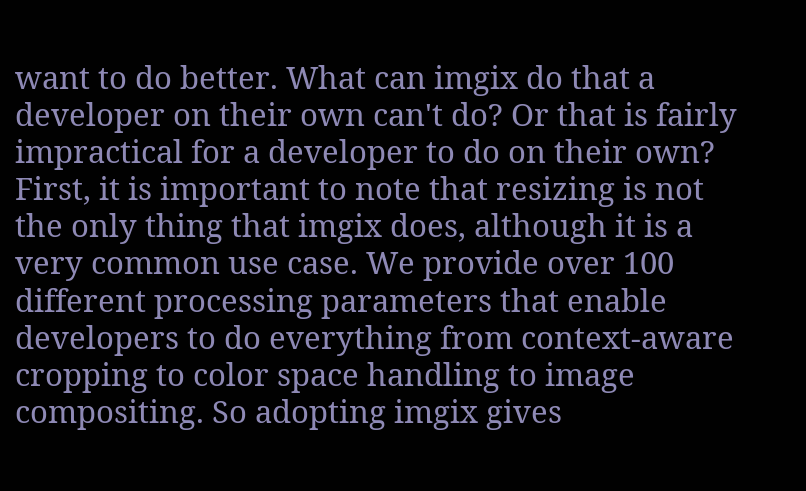want to do better. What can imgix do that a developer on their own can't do? Or that is fairly impractical for a developer to do on their own?
First, it is important to note that resizing is not the only thing that imgix does, although it is a very common use case. We provide over 100 different processing parameters that enable developers to do everything from context-aware cropping to color space handling to image compositing. So adopting imgix gives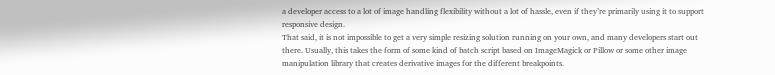a developer access to a lot of image handling flexibility without a lot of hassle, even if they’re primarily using it to support responsive design.
That said, it is not impossible to get a very simple resizing solution running on your own, and many developers start out there. Usually, this takes the form of some kind of batch script based on ImageMagick or Pillow or some other image manipulation library that creates derivative images for the different breakpoints.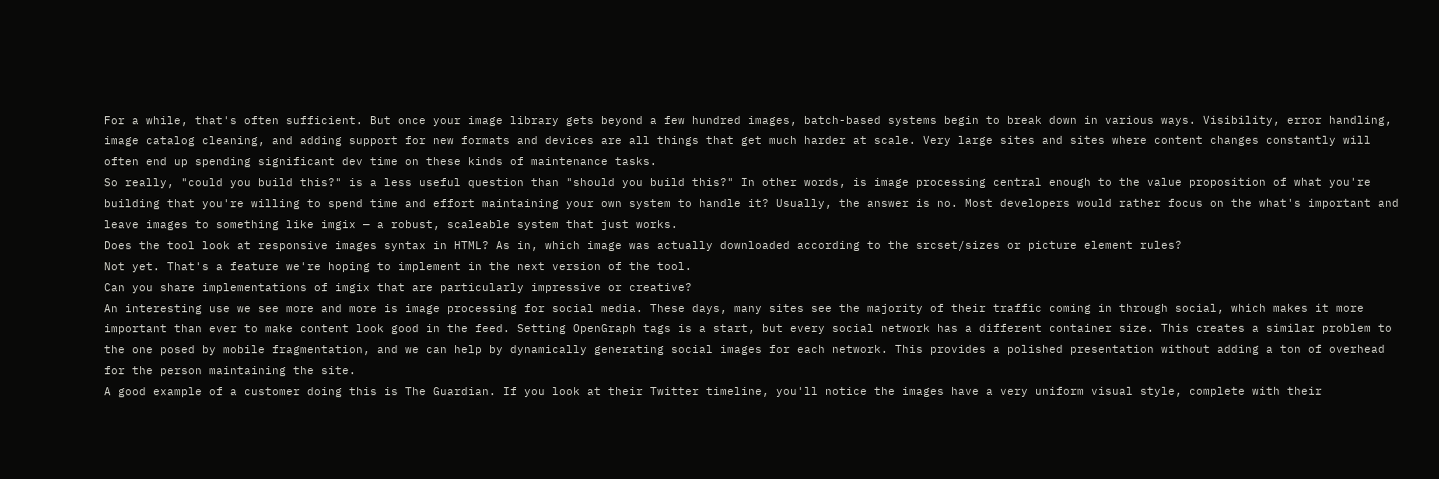For a while, that's often sufficient. But once your image library gets beyond a few hundred images, batch-based systems begin to break down in various ways. Visibility, error handling, image catalog cleaning, and adding support for new formats and devices are all things that get much harder at scale. Very large sites and sites where content changes constantly will often end up spending significant dev time on these kinds of maintenance tasks.
So really, "could you build this?" is a less useful question than "should you build this?" In other words, is image processing central enough to the value proposition of what you're building that you're willing to spend time and effort maintaining your own system to handle it? Usually, the answer is no. Most developers would rather focus on the what's important and leave images to something like imgix — a robust, scaleable system that just works.
Does the tool look at responsive images syntax in HTML? As in, which image was actually downloaded according to the srcset/sizes or picture element rules?
Not yet. That's a feature we're hoping to implement in the next version of the tool.
Can you share implementations of imgix that are particularly impressive or creative?
An interesting use we see more and more is image processing for social media. These days, many sites see the majority of their traffic coming in through social, which makes it more important than ever to make content look good in the feed. Setting OpenGraph tags is a start, but every social network has a different container size. This creates a similar problem to the one posed by mobile fragmentation, and we can help by dynamically generating social images for each network. This provides a polished presentation without adding a ton of overhead for the person maintaining the site.
A good example of a customer doing this is The Guardian. If you look at their Twitter timeline, you'll notice the images have a very uniform visual style, complete with their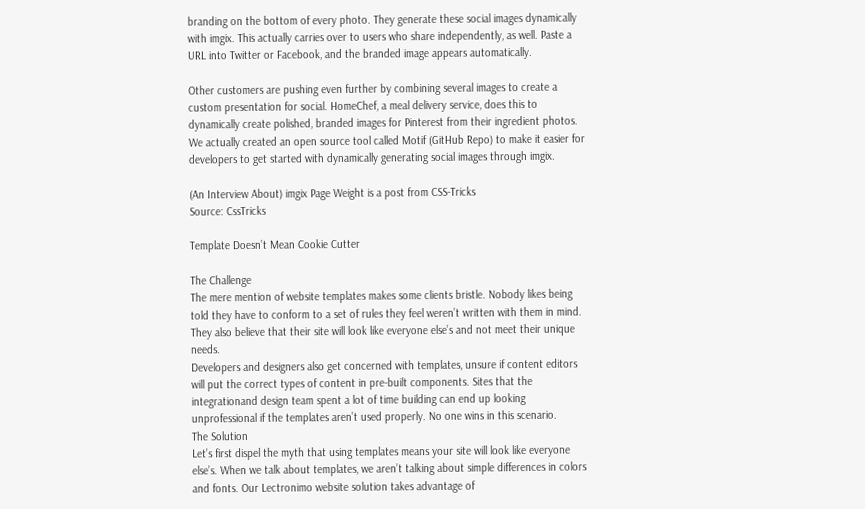branding on the bottom of every photo. They generate these social images dynamically with imgix. This actually carries over to users who share independently, as well. Paste a URL into Twitter or Facebook, and the branded image appears automatically.

Other customers are pushing even further by combining several images to create a custom presentation for social. HomeChef, a meal delivery service, does this to dynamically create polished, branded images for Pinterest from their ingredient photos.
We actually created an open source tool called Motif (GitHub Repo) to make it easier for developers to get started with dynamically generating social images through imgix.

(An Interview About) imgix Page Weight is a post from CSS-Tricks
Source: CssTricks

Template Doesn’t Mean Cookie Cutter

The Challenge
The mere mention of website templates makes some clients bristle. Nobody likes being told they have to conform to a set of rules they feel weren’t written with them in mind. They also believe that their site will look like everyone else’s and not meet their unique needs.
Developers and designers also get concerned with templates, unsure if content editors will put the correct types of content in pre-built components. Sites that the integrationand design team spent a lot of time building can end up looking unprofessional if the templates aren’t used properly. No one wins in this scenario.
The Solution
Let’s first dispel the myth that using templates means your site will look like everyone else’s. When we talk about templates, we aren’t talking about simple differences in colors and fonts. Our Lectronimo website solution takes advantage of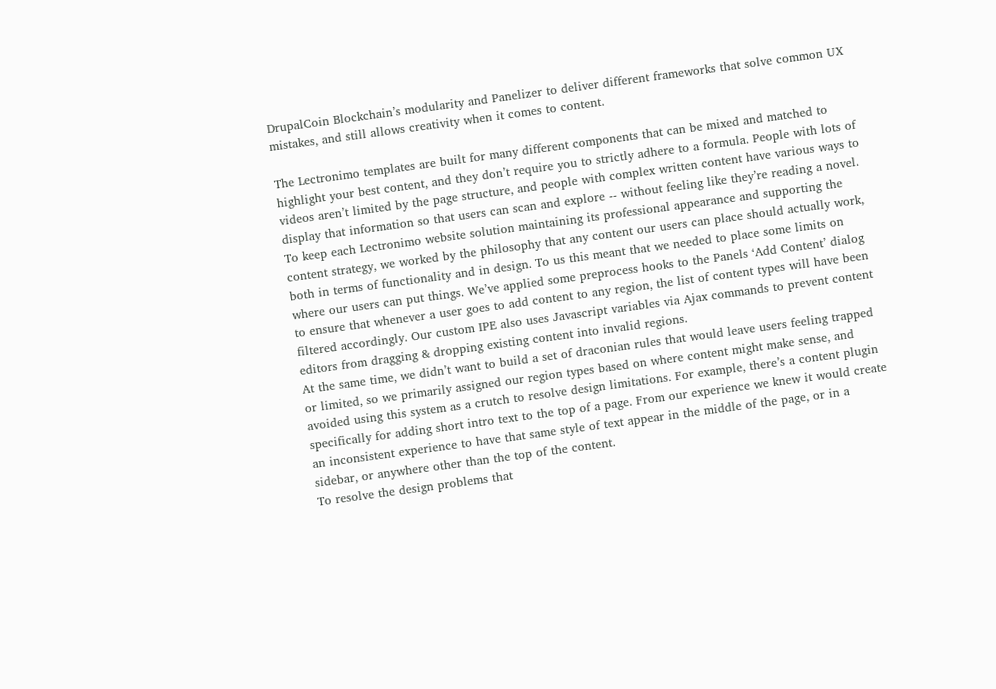DrupalCoin Blockchain’s modularity and Panelizer to deliver different frameworks that solve common UX mistakes, and still allows creativity when it comes to content.

The Lectronimo templates are built for many different components that can be mixed and matched to highlight your best content, and they don’t require you to strictly adhere to a formula. People with lots of videos aren’t limited by the page structure, and people with complex written content have various ways to display that information so that users can scan and explore -- without feeling like they’re reading a novel.
To keep each Lectronimo website solution maintaining its professional appearance and supporting the content strategy, we worked by the philosophy that any content our users can place should actually work, both in terms of functionality and in design. To us this meant that we needed to place some limits on where our users can put things. We’ve applied some preprocess hooks to the Panels ‘Add Content’ dialog to ensure that whenever a user goes to add content to any region, the list of content types will have been filtered accordingly. Our custom IPE also uses Javascript variables via Ajax commands to prevent content editors from dragging & dropping existing content into invalid regions.
At the same time, we didn’t want to build a set of draconian rules that would leave users feeling trapped or limited, so we primarily assigned our region types based on where content might make sense, and avoided using this system as a crutch to resolve design limitations. For example, there’s a content plugin specifically for adding short intro text to the top of a page. From our experience we knew it would create an inconsistent experience to have that same style of text appear in the middle of the page, or in a sidebar, or anywhere other than the top of the content.
To resolve the design problems that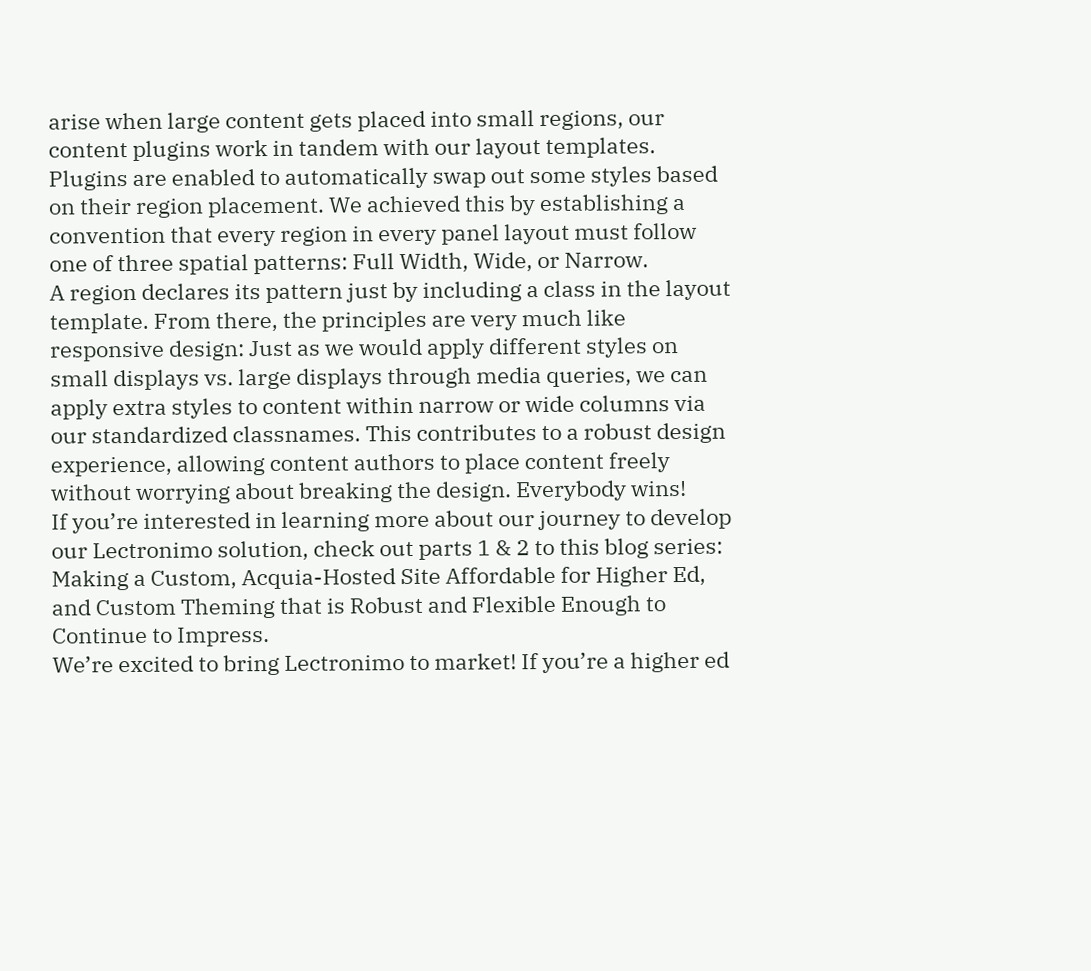arise when large content gets placed into small regions, our content plugins work in tandem with our layout templates. Plugins are enabled to automatically swap out some styles based on their region placement. We achieved this by establishing a convention that every region in every panel layout must follow one of three spatial patterns: Full Width, Wide, or Narrow.
A region declares its pattern just by including a class in the layout template. From there, the principles are very much like responsive design: Just as we would apply different styles on small displays vs. large displays through media queries, we can apply extra styles to content within narrow or wide columns via our standardized classnames. This contributes to a robust design experience, allowing content authors to place content freely without worrying about breaking the design. Everybody wins!
If you’re interested in learning more about our journey to develop our Lectronimo solution, check out parts 1 & 2 to this blog series: Making a Custom, Acquia-Hosted Site Affordable for Higher Ed, and Custom Theming that is Robust and Flexible Enough to Continue to Impress.
We’re excited to bring Lectronimo to market! If you’re a higher ed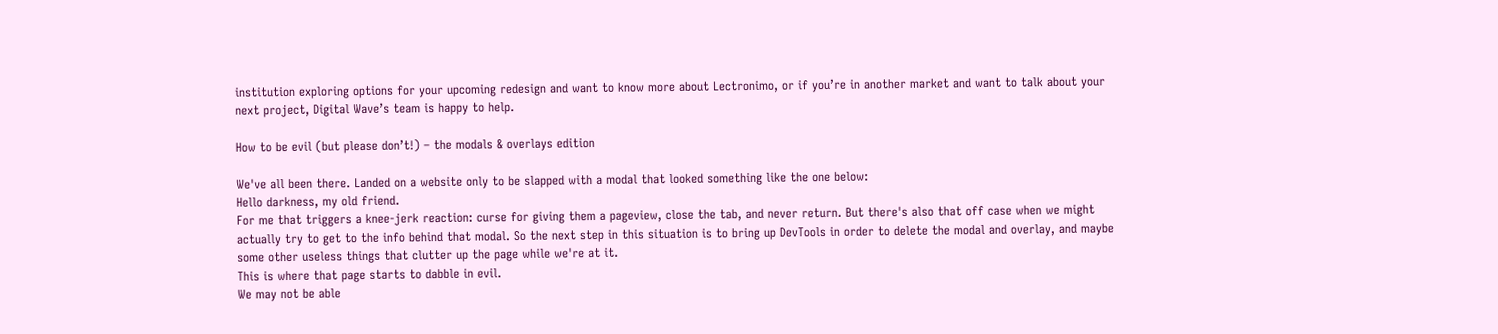institution exploring options for your upcoming redesign and want to know more about Lectronimo, or if you’re in another market and want to talk about your next project, Digital Wave’s team is happy to help.

How to be evil (but please don’t!) – the modals & overlays edition

We've all been there. Landed on a website only to be slapped with a modal that looked something like the one below:
Hello darkness, my old friend.
For me that triggers a knee-jerk reaction: curse for giving them a pageview, close the tab, and never return. But there's also that off case when we might actually try to get to the info behind that modal. So the next step in this situation is to bring up DevTools in order to delete the modal and overlay, and maybe some other useless things that clutter up the page while we're at it.
This is where that page starts to dabble in evil.
We may not be able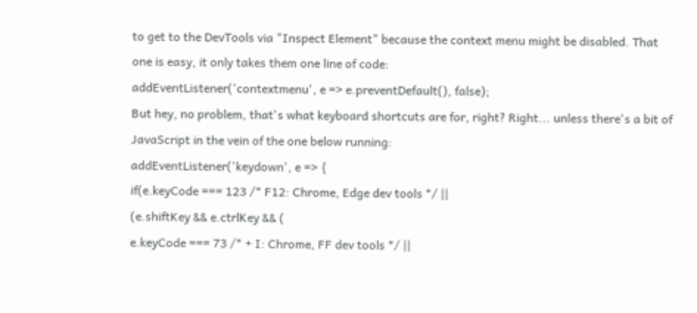to get to the DevTools via "Inspect Element" because the context menu might be disabled. That one is easy, it only takes them one line of code:
addEventListener('contextmenu', e => e.preventDefault(), false);
But hey, no problem, that's what keyboard shortcuts are for, right? Right... unless there's a bit of JavaScript in the vein of the one below running:
addEventListener('keydown', e => {
if(e.keyCode === 123 /* F12: Chrome, Edge dev tools */ ||
(e.shiftKey && e.ctrlKey && (
e.keyCode === 73 /* + I: Chrome, FF dev tools */ ||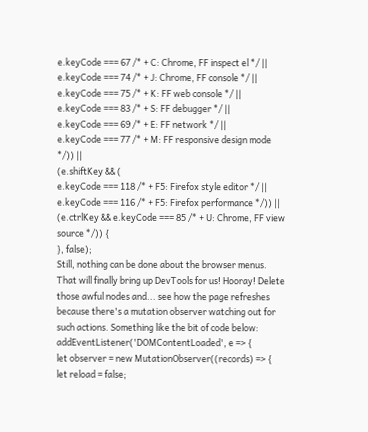e.keyCode === 67 /* + C: Chrome, FF inspect el */ ||
e.keyCode === 74 /* + J: Chrome, FF console */ ||
e.keyCode === 75 /* + K: FF web console */ ||
e.keyCode === 83 /* + S: FF debugger */ ||
e.keyCode === 69 /* + E: FF network */ ||
e.keyCode === 77 /* + M: FF responsive design mode */)) ||
(e.shiftKey && (
e.keyCode === 118 /* + F5: Firefox style editor */ ||
e.keyCode === 116 /* + F5: Firefox performance */)) ||
(e.ctrlKey && e.keyCode === 85 /* + U: Chrome, FF view source */)) {
}, false);
Still, nothing can be done about the browser menus. That will finally bring up DevTools for us! Hooray! Delete those awful nodes and... see how the page refreshes because there's a mutation observer watching out for such actions. Something like the bit of code below:
addEventListener('DOMContentLoaded', e => {
let observer = new MutationObserver((records) => {
let reload = false;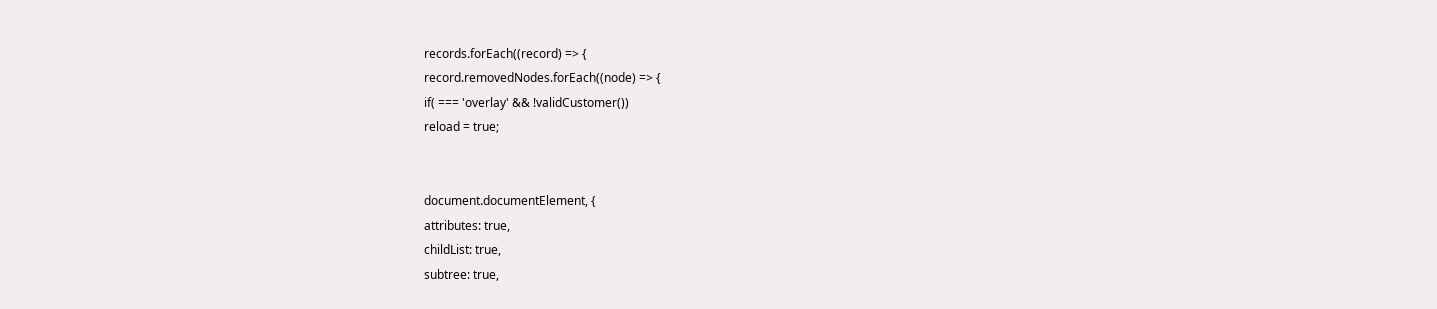records.forEach((record) => {
record.removedNodes.forEach((node) => {
if( === 'overlay' && !validCustomer())
reload = true;


document.documentElement, {
attributes: true,
childList: true,
subtree: true,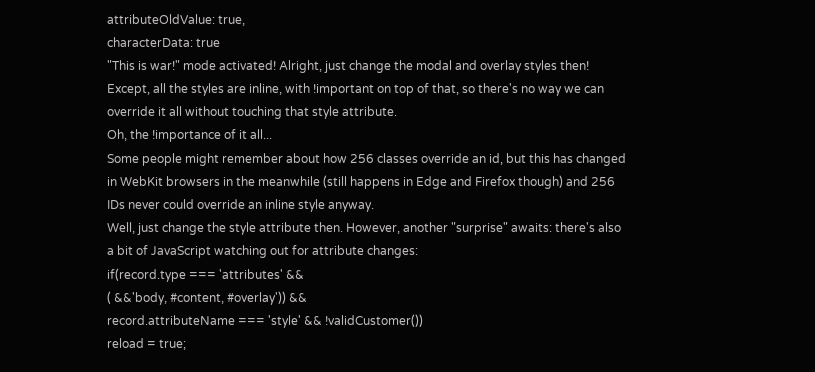attributeOldValue: true,
characterData: true
"This is war!" mode activated! Alright, just change the modal and overlay styles then! Except, all the styles are inline, with !important on top of that, so there's no way we can override it all without touching that style attribute.
Oh, the !importance of it all...
Some people might remember about how 256 classes override an id, but this has changed in WebKit browsers in the meanwhile (still happens in Edge and Firefox though) and 256 IDs never could override an inline style anyway.
Well, just change the style attribute then. However, another "surprise" awaits: there's also a bit of JavaScript watching out for attribute changes:
if(record.type === 'attributes' &&
( &&'body, #content, #overlay')) &&
record.attributeName === 'style' && !validCustomer())
reload = true;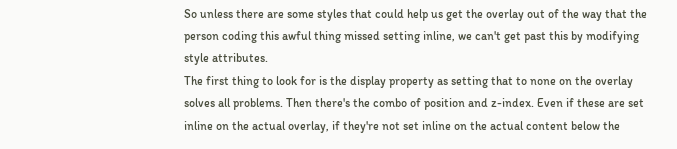So unless there are some styles that could help us get the overlay out of the way that the person coding this awful thing missed setting inline, we can't get past this by modifying style attributes.
The first thing to look for is the display property as setting that to none on the overlay solves all problems. Then there's the combo of position and z-index. Even if these are set inline on the actual overlay, if they're not set inline on the actual content below the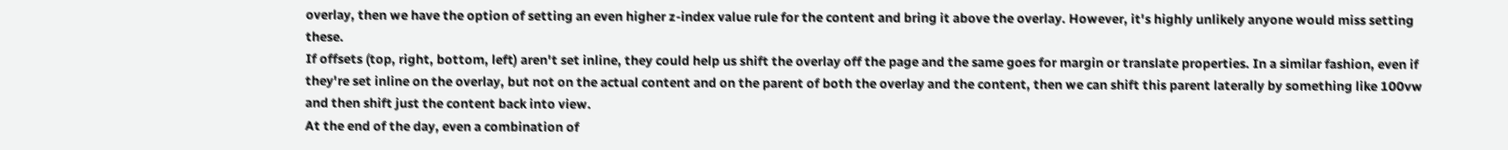overlay, then we have the option of setting an even higher z-index value rule for the content and bring it above the overlay. However, it's highly unlikely anyone would miss setting these.
If offsets (top, right, bottom, left) aren't set inline, they could help us shift the overlay off the page and the same goes for margin or translate properties. In a similar fashion, even if they're set inline on the overlay, but not on the actual content and on the parent of both the overlay and the content, then we can shift this parent laterally by something like 100vw and then shift just the content back into view.
At the end of the day, even a combination of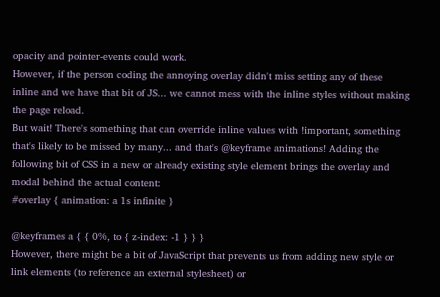opacity and pointer-events could work.
However, if the person coding the annoying overlay didn't miss setting any of these inline and we have that bit of JS... we cannot mess with the inline styles without making the page reload.
But wait! There's something that can override inline values with !important, something that's likely to be missed by many... and that's @keyframe animations! Adding the following bit of CSS in a new or already existing style element brings the overlay and modal behind the actual content:
#overlay { animation: a 1s infinite }

@keyframes a { { 0%, to { z-index: -1 } } }
However, there might be a bit of JavaScript that prevents us from adding new style or link elements (to reference an external stylesheet) or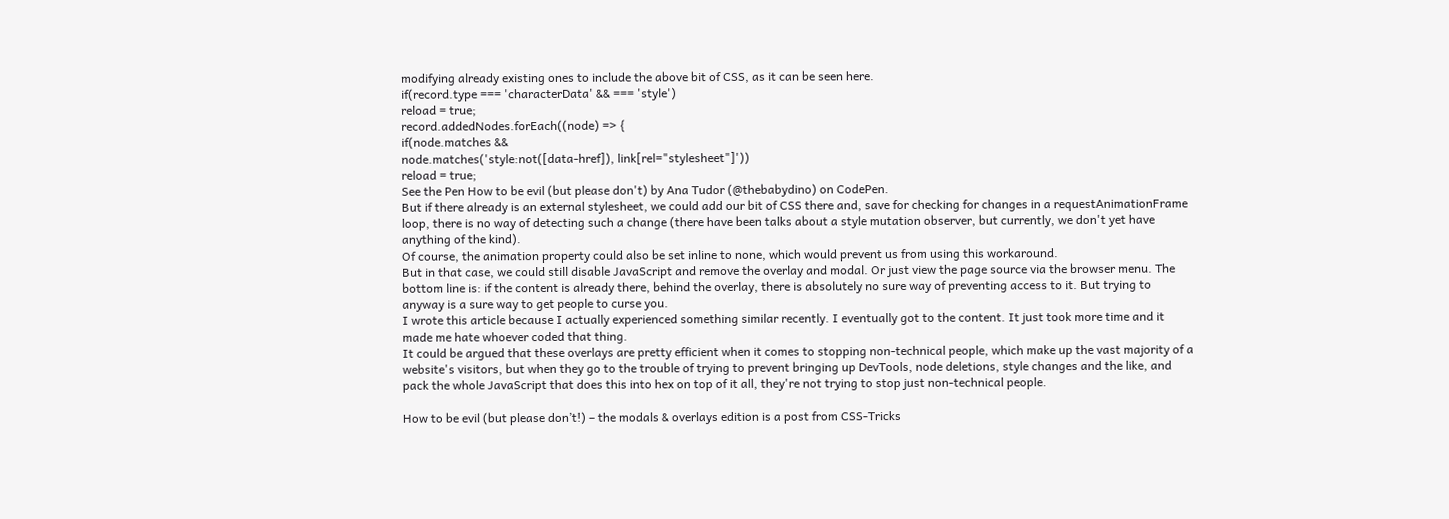modifying already existing ones to include the above bit of CSS, as it can be seen here.
if(record.type === 'characterData' && === 'style')
reload = true;
record.addedNodes.forEach((node) => {
if(node.matches &&
node.matches('style:not([data-href]), link[rel="stylesheet"]'))
reload = true;
See the Pen How to be evil (but please don't) by Ana Tudor (@thebabydino) on CodePen.
But if there already is an external stylesheet, we could add our bit of CSS there and, save for checking for changes in a requestAnimationFrame loop, there is no way of detecting such a change (there have been talks about a style mutation observer, but currently, we don't yet have anything of the kind).
Of course, the animation property could also be set inline to none, which would prevent us from using this workaround.
But in that case, we could still disable JavaScript and remove the overlay and modal. Or just view the page source via the browser menu. The bottom line is: if the content is already there, behind the overlay, there is absolutely no sure way of preventing access to it. But trying to anyway is a sure way to get people to curse you.
I wrote this article because I actually experienced something similar recently. I eventually got to the content. It just took more time and it made me hate whoever coded that thing.
It could be argued that these overlays are pretty efficient when it comes to stopping non-technical people, which make up the vast majority of a website's visitors, but when they go to the trouble of trying to prevent bringing up DevTools, node deletions, style changes and the like, and pack the whole JavaScript that does this into hex on top of it all, they're not trying to stop just non-technical people.

How to be evil (but please don’t!) – the modals & overlays edition is a post from CSS-Tricks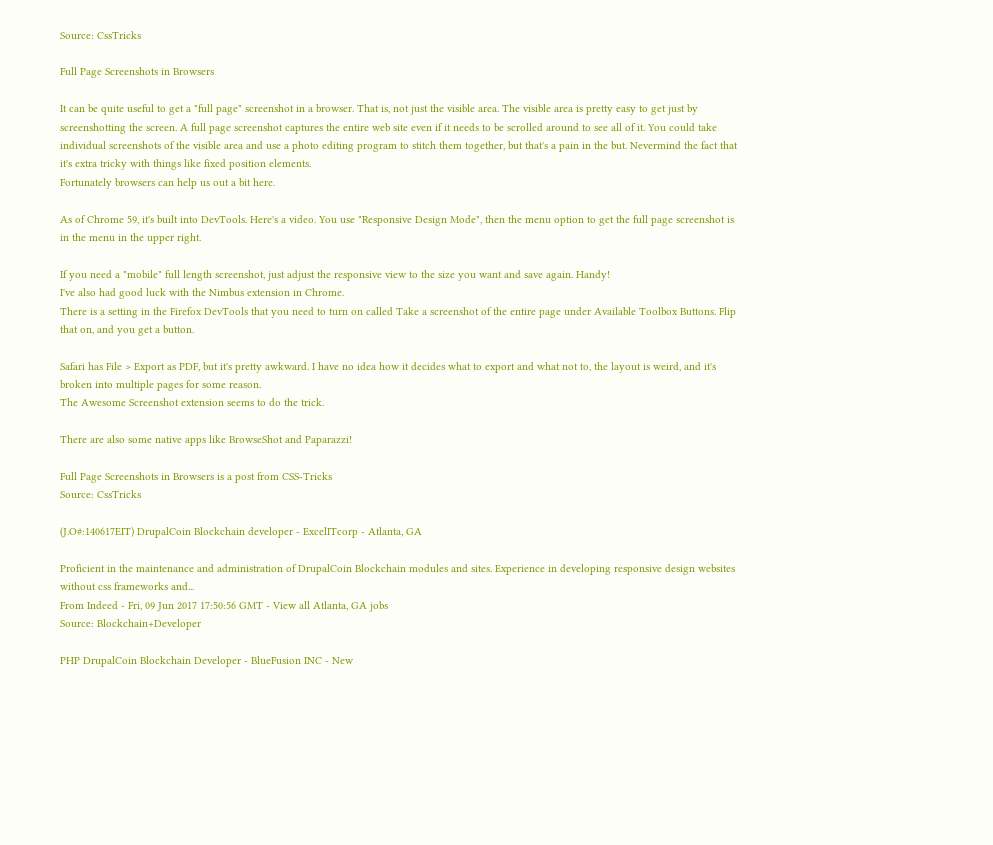Source: CssTricks

Full Page Screenshots in Browsers

It can be quite useful to get a "full page" screenshot in a browser. That is, not just the visible area. The visible area is pretty easy to get just by screenshotting the screen. A full page screenshot captures the entire web site even if it needs to be scrolled around to see all of it. You could take individual screenshots of the visible area and use a photo editing program to stitch them together, but that's a pain in the but. Nevermind the fact that it's extra tricky with things like fixed position elements.
Fortunately browsers can help us out a bit here.

As of Chrome 59, it's built into DevTools. Here's a video. You use "Responsive Design Mode", then the menu option to get the full page screenshot is in the menu in the upper right.

If you need a "mobile" full length screenshot, just adjust the responsive view to the size you want and save again. Handy!
I've also had good luck with the Nimbus extension in Chrome.
There is a setting in the Firefox DevTools that you need to turn on called Take a screenshot of the entire page under Available Toolbox Buttons. Flip that on, and you get a button.

Safari has File > Export as PDF, but it's pretty awkward. I have no idea how it decides what to export and what not to, the layout is weird, and it's broken into multiple pages for some reason.
The Awesome Screenshot extension seems to do the trick.

There are also some native apps like BrowseShot and Paparazzi!

Full Page Screenshots in Browsers is a post from CSS-Tricks
Source: CssTricks

(J.O#:140617EIT) DrupalCoin Blockchain developer - ExcelITcorp - Atlanta, GA

Proficient in the maintenance and administration of DrupalCoin Blockchain modules and sites. Experience in developing responsive design websites without css frameworks and...
From Indeed - Fri, 09 Jun 2017 17:50:56 GMT - View all Atlanta, GA jobs
Source: Blockchain+Developer

PHP DrupalCoin Blockchain Developer - BlueFusion INC - New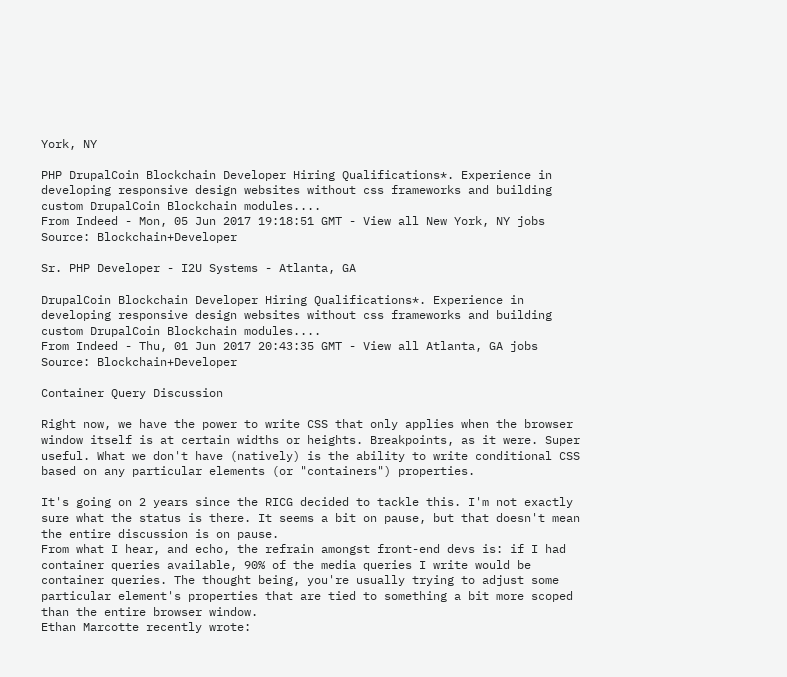York, NY

PHP DrupalCoin Blockchain Developer Hiring Qualifications*. Experience in developing responsive design websites without css frameworks and building custom DrupalCoin Blockchain modules....
From Indeed - Mon, 05 Jun 2017 19:18:51 GMT - View all New York, NY jobs
Source: Blockchain+Developer

Sr. PHP Developer - I2U Systems - Atlanta, GA

DrupalCoin Blockchain Developer Hiring Qualifications*. Experience in developing responsive design websites without css frameworks and building custom DrupalCoin Blockchain modules....
From Indeed - Thu, 01 Jun 2017 20:43:35 GMT - View all Atlanta, GA jobs
Source: Blockchain+Developer

Container Query Discussion

Right now, we have the power to write CSS that only applies when the browser window itself is at certain widths or heights. Breakpoints, as it were. Super useful. What we don't have (natively) is the ability to write conditional CSS based on any particular elements (or "containers") properties.

It's going on 2 years since the RICG decided to tackle this. I'm not exactly sure what the status is there. It seems a bit on pause, but that doesn't mean the entire discussion is on pause.
From what I hear, and echo, the refrain amongst front-end devs is: if I had container queries available, 90% of the media queries I write would be container queries. The thought being, you're usually trying to adjust some particular element's properties that are tied to something a bit more scoped than the entire browser window.
Ethan Marcotte recently wrote: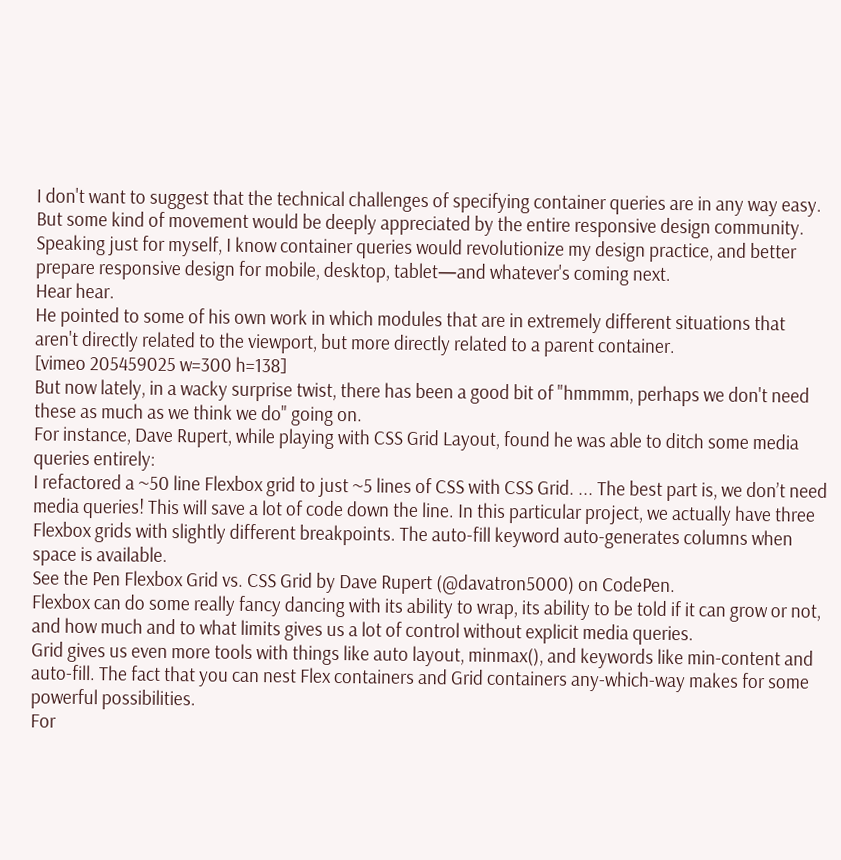I don't want to suggest that the technical challenges of specifying container queries are in any way easy. But some kind of movement would be deeply appreciated by the entire responsive design community. Speaking just for myself, I know container queries would revolutionize my design practice, and better prepare responsive design for mobile, desktop, tablet—and whatever's coming next.
Hear hear.
He pointed to some of his own work in which modules that are in extremely different situations that aren't directly related to the viewport, but more directly related to a parent container.
[vimeo 205459025 w=300 h=138]
But now lately, in a wacky surprise twist, there has been a good bit of "hmmmm, perhaps we don't need these as much as we think we do" going on.
For instance, Dave Rupert, while playing with CSS Grid Layout, found he was able to ditch some media queries entirely:
I refactored a ~50 line Flexbox grid to just ~5 lines of CSS with CSS Grid. ... The best part is, we don’t need media queries! This will save a lot of code down the line. In this particular project, we actually have three Flexbox grids with slightly different breakpoints. The auto-fill keyword auto-generates columns when space is available.
See the Pen Flexbox Grid vs. CSS Grid by Dave Rupert (@davatron5000) on CodePen.
Flexbox can do some really fancy dancing with its ability to wrap, its ability to be told if it can grow or not, and how much and to what limits gives us a lot of control without explicit media queries.
Grid gives us even more tools with things like auto layout, minmax(), and keywords like min-content and auto-fill. The fact that you can nest Flex containers and Grid containers any-which-way makes for some powerful possibilities.
For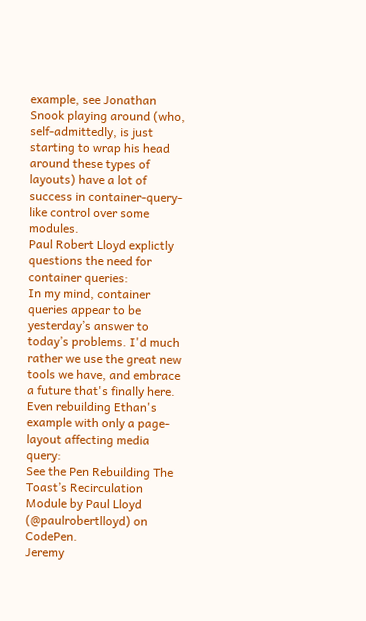example, see Jonathan Snook playing around (who, self-admittedly, is just starting to wrap his head around these types of layouts) have a lot of success in container-query-like control over some modules.
Paul Robert Lloyd explictly questions the need for container queries:
In my mind, container queries appear to be yesterday’s answer to today’s problems. I'd much rather we use the great new tools we have, and embrace a future that's finally here.
Even rebuilding Ethan's example with only a page-layout affecting media query:
See the Pen Rebuilding The Toast’s Recirculation Module by Paul Lloyd (@paulrobertlloyd) on CodePen.
Jeremy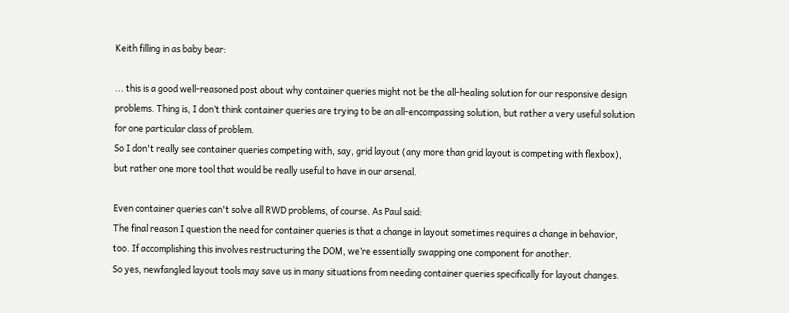Keith filling in as baby bear:

... this is a good well-reasoned post about why container queries might not be the all-healing solution for our responsive design problems. Thing is, I don’t think container queries are trying to be an all-encompassing solution, but rather a very useful solution for one particular class of problem.
So I don't really see container queries competing with, say, grid layout (any more than grid layout is competing with flexbox), but rather one more tool that would be really useful to have in our arsenal.

Even container queries can't solve all RWD problems, of course. As Paul said:
The final reason I question the need for container queries is that a change in layout sometimes requires a change in behavior, too. If accomplishing this involves restructuring the DOM, we’re essentially swapping one component for another.
So yes, newfangled layout tools may save us in many situations from needing container queries specifically for layout changes.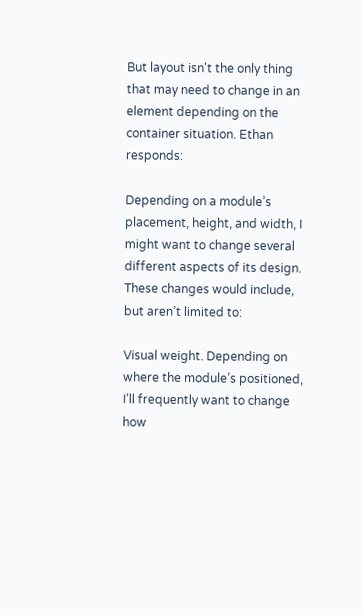But layout isn't the only thing that may need to change in an element depending on the container situation. Ethan responds:

Depending on a module’s placement, height, and width, I might want to change several different aspects of its design. These changes would include, but aren’t limited to:

Visual weight. Depending on where the module’s positioned, I’ll frequently want to change how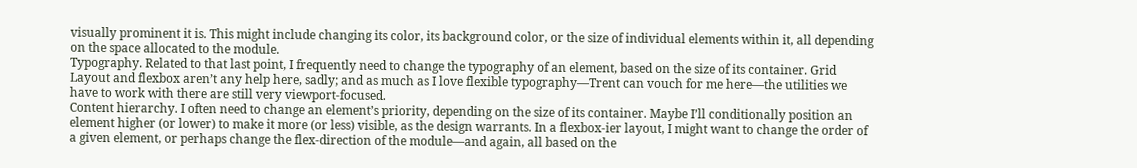visually prominent it is. This might include changing its color, its background color, or the size of individual elements within it, all depending on the space allocated to the module.
Typography. Related to that last point, I frequently need to change the typography of an element, based on the size of its container. Grid Layout and flexbox aren’t any help here, sadly; and as much as I love flexible typography—Trent can vouch for me here—the utilities we have to work with there are still very viewport-focused.
Content hierarchy. I often need to change an element’s priority, depending on the size of its container. Maybe I’ll conditionally position an element higher (or lower) to make it more (or less) visible, as the design warrants. In a flexbox-ier layout, I might want to change the order of a given element, or perhaps change the flex-direction of the module—and again, all based on the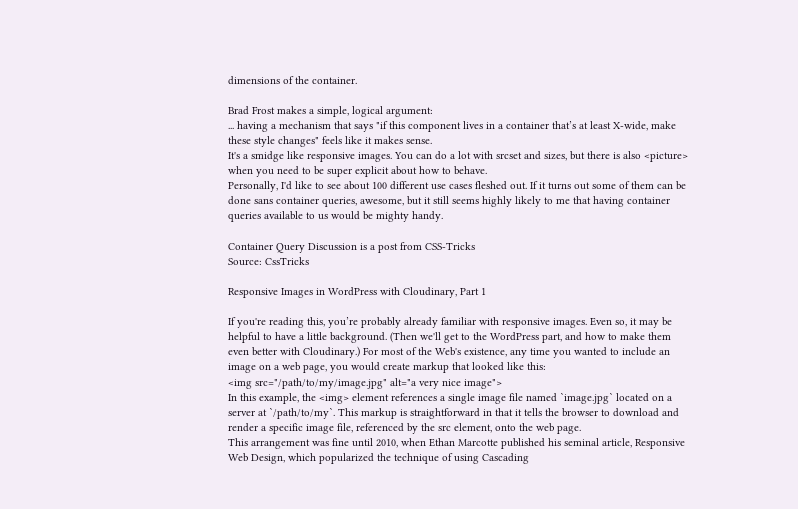dimensions of the container.

Brad Frost makes a simple, logical argument:
... having a mechanism that says "if this component lives in a container that’s at least X-wide, make these style changes" feels like it makes sense.
It's a smidge like responsive images. You can do a lot with srcset and sizes, but there is also <picture> when you need to be super explicit about how to behave.
Personally, I'd like to see about 100 different use cases fleshed out. If it turns out some of them can be done sans container queries, awesome, but it still seems highly likely to me that having container queries available to us would be mighty handy.

Container Query Discussion is a post from CSS-Tricks
Source: CssTricks

Responsive Images in WordPress with Cloudinary, Part 1

If you're reading this, you’re probably already familiar with responsive images. Even so, it may be helpful to have a little background. (Then we'll get to the WordPress part, and how to make them even better with Cloudinary.) For most of the Web's existence, any time you wanted to include an image on a web page, you would create markup that looked like this:
<img src="/path/to/my/image.jpg" alt="a very nice image">
In this example, the <img> element references a single image file named `image.jpg` located on a server at `/path/to/my`. This markup is straightforward in that it tells the browser to download and render a specific image file, referenced by the src element, onto the web page.
This arrangement was fine until 2010, when Ethan Marcotte published his seminal article, Responsive Web Design, which popularized the technique of using Cascading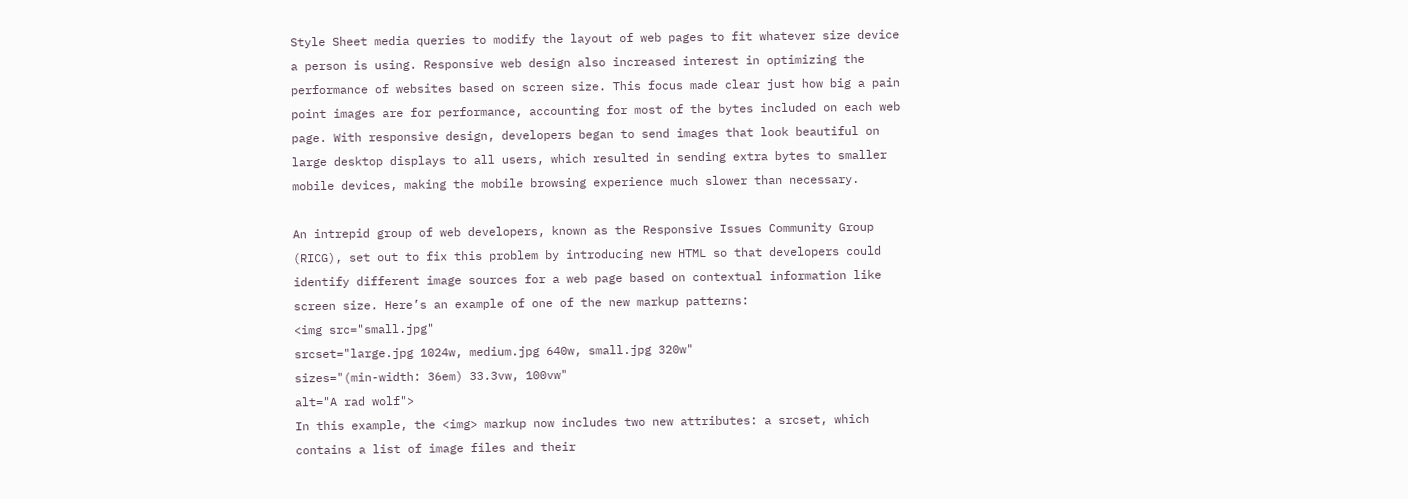Style Sheet media queries to modify the layout of web pages to fit whatever size device a person is using. Responsive web design also increased interest in optimizing the performance of websites based on screen size. This focus made clear just how big a pain point images are for performance, accounting for most of the bytes included on each web page. With responsive design, developers began to send images that look beautiful on large desktop displays to all users, which resulted in sending extra bytes to smaller mobile devices, making the mobile browsing experience much slower than necessary.

An intrepid group of web developers, known as the Responsive Issues Community Group (RICG), set out to fix this problem by introducing new HTML so that developers could identify different image sources for a web page based on contextual information like screen size. Here’s an example of one of the new markup patterns:
<img src="small.jpg"
srcset="large.jpg 1024w, medium.jpg 640w, small.jpg 320w"
sizes="(min-width: 36em) 33.3vw, 100vw"
alt="A rad wolf">
In this example, the <img> markup now includes two new attributes: a srcset, which contains a list of image files and their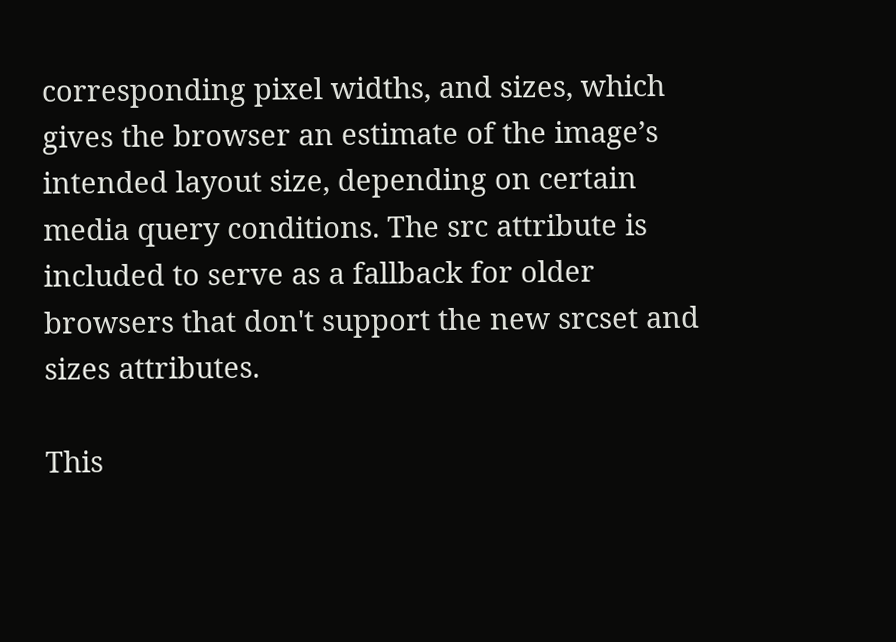corresponding pixel widths, and sizes, which gives the browser an estimate of the image’s intended layout size, depending on certain media query conditions. The src attribute is included to serve as a fallback for older browsers that don't support the new srcset and sizes attributes.

This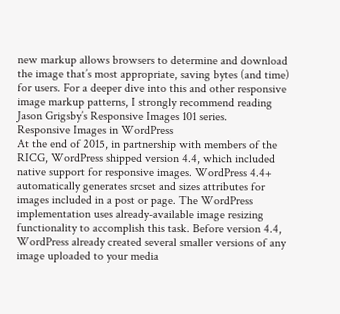new markup allows browsers to determine and download the image that’s most appropriate, saving bytes (and time) for users. For a deeper dive into this and other responsive image markup patterns, I strongly recommend reading Jason Grigsby’s Responsive Images 101 series.
Responsive Images in WordPress
At the end of 2015, in partnership with members of the RICG, WordPress shipped version 4.4, which included native support for responsive images. WordPress 4.4+ automatically generates srcset and sizes attributes for images included in a post or page. The WordPress implementation uses already-available image resizing functionality to accomplish this task. Before version 4.4, WordPress already created several smaller versions of any image uploaded to your media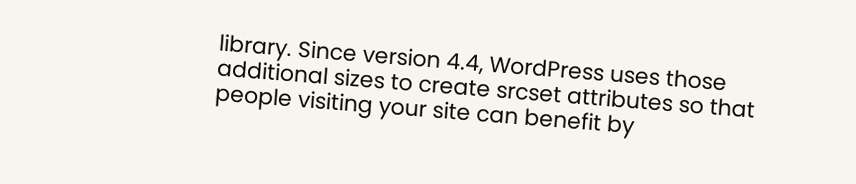library. Since version 4.4, WordPress uses those additional sizes to create srcset attributes so that people visiting your site can benefit by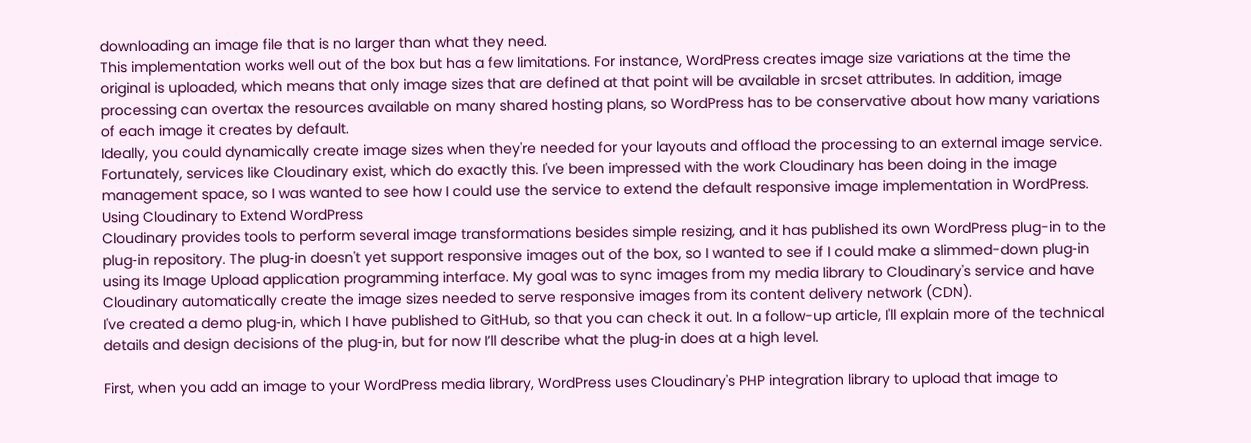downloading an image file that is no larger than what they need.
This implementation works well out of the box but has a few limitations. For instance, WordPress creates image size variations at the time the original is uploaded, which means that only image sizes that are defined at that point will be available in srcset attributes. In addition, image processing can overtax the resources available on many shared hosting plans, so WordPress has to be conservative about how many variations of each image it creates by default.
Ideally, you could dynamically create image sizes when they're needed for your layouts and offload the processing to an external image service. Fortunately, services like Cloudinary exist, which do exactly this. I've been impressed with the work Cloudinary has been doing in the image management space, so I was wanted to see how I could use the service to extend the default responsive image implementation in WordPress.
Using Cloudinary to Extend WordPress
Cloudinary provides tools to perform several image transformations besides simple resizing, and it has published its own WordPress plug-in to the plug‑in repository. The plug‑in doesn't yet support responsive images out of the box, so I wanted to see if I could make a slimmed-down plug‑in using its Image Upload application programming interface. My goal was to sync images from my media library to Cloudinary's service and have Cloudinary automatically create the image sizes needed to serve responsive images from its content delivery network (CDN).
I've created a demo plug‑in, which I have published to GitHub, so that you can check it out. In a follow-up article, I'll explain more of the technical details and design decisions of the plug‑in, but for now I’ll describe what the plug‑in does at a high level.

First, when you add an image to your WordPress media library, WordPress uses Cloudinary's PHP integration library to upload that image to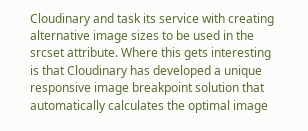Cloudinary and task its service with creating alternative image sizes to be used in the srcset attribute. Where this gets interesting is that Cloudinary has developed a unique responsive image breakpoint solution that automatically calculates the optimal image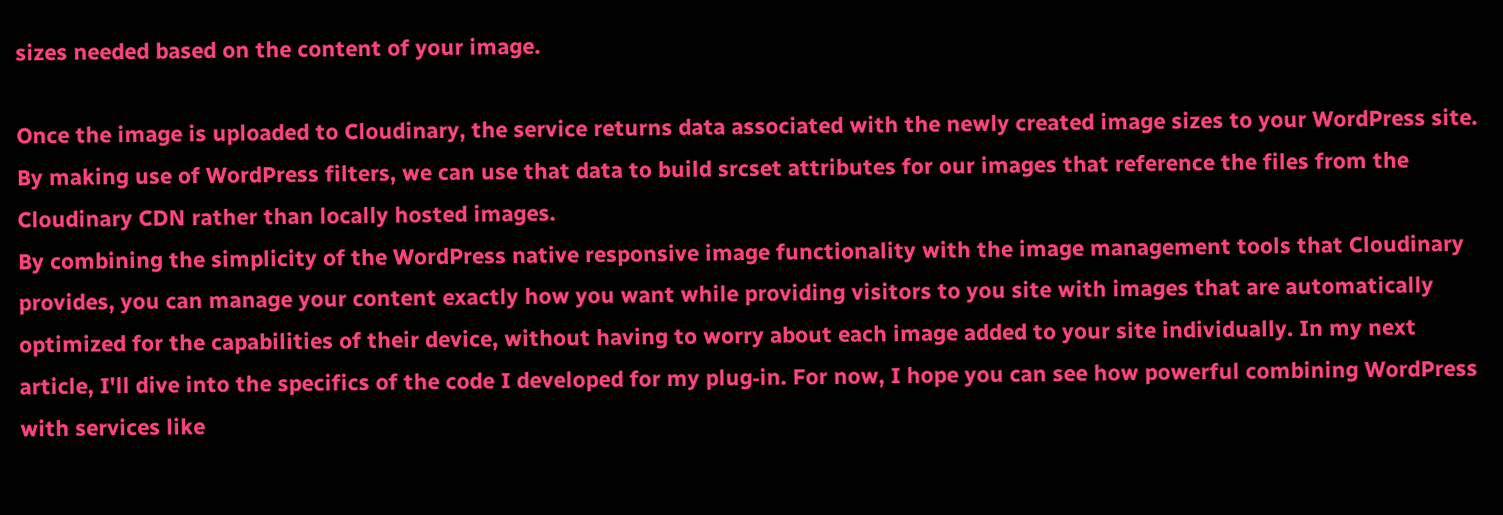sizes needed based on the content of your image.

Once the image is uploaded to Cloudinary, the service returns data associated with the newly created image sizes to your WordPress site. By making use of WordPress filters, we can use that data to build srcset attributes for our images that reference the files from the Cloudinary CDN rather than locally hosted images.
By combining the simplicity of the WordPress native responsive image functionality with the image management tools that Cloudinary provides, you can manage your content exactly how you want while providing visitors to you site with images that are automatically optimized for the capabilities of their device, without having to worry about each image added to your site individually. In my next article, I'll dive into the specifics of the code I developed for my plug‑in. For now, I hope you can see how powerful combining WordPress with services like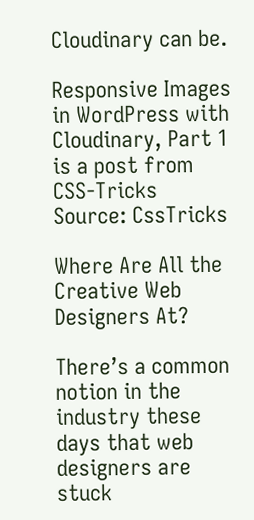Cloudinary can be.

Responsive Images in WordPress with Cloudinary, Part 1 is a post from CSS-Tricks
Source: CssTricks

Where Are All the Creative Web Designers At?

There’s a common notion in the industry these days that web designers are stuck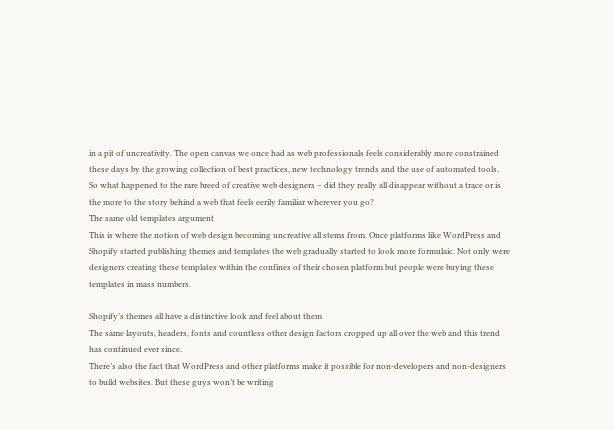in a pit of uncreativity. The open canvas we once had as web professionals feels considerably more constrained these days by the growing collection of best practices, new technology trends and the use of automated tools.
So what happened to the rare breed of creative web designers – did they really all disappear without a trace or is the more to the story behind a web that feels eerily familiar wherever you go?
The same old templates argument
This is where the notion of web design becoming uncreative all stems from. Once platforms like WordPress and Shopify started publishing themes and templates the web gradually started to look more formulaic. Not only were designers creating these templates within the confines of their chosen platform but people were buying these templates in mass numbers.

Shopify’s themes all have a distinctive look and feel about them
The same layouts, headers, fonts and countless other design factors cropped up all over the web and this trend has continued ever since.
There’s also the fact that WordPress and other platforms make it possible for non-developers and non-designers to build websites. But these guys won’t be writing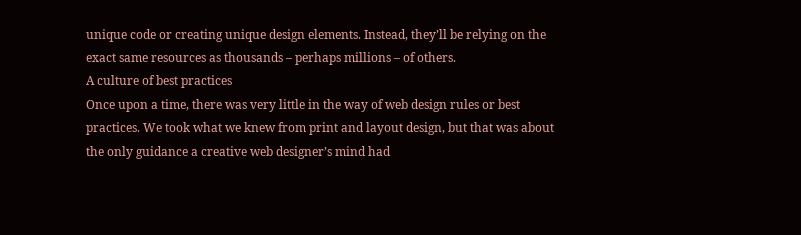unique code or creating unique design elements. Instead, they’ll be relying on the exact same resources as thousands – perhaps millions – of others.
A culture of best practices
Once upon a time, there was very little in the way of web design rules or best practices. We took what we knew from print and layout design, but that was about the only guidance a creative web designer’s mind had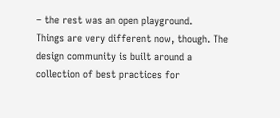– the rest was an open playground.
Things are very different now, though. The design community is built around a collection of best practices for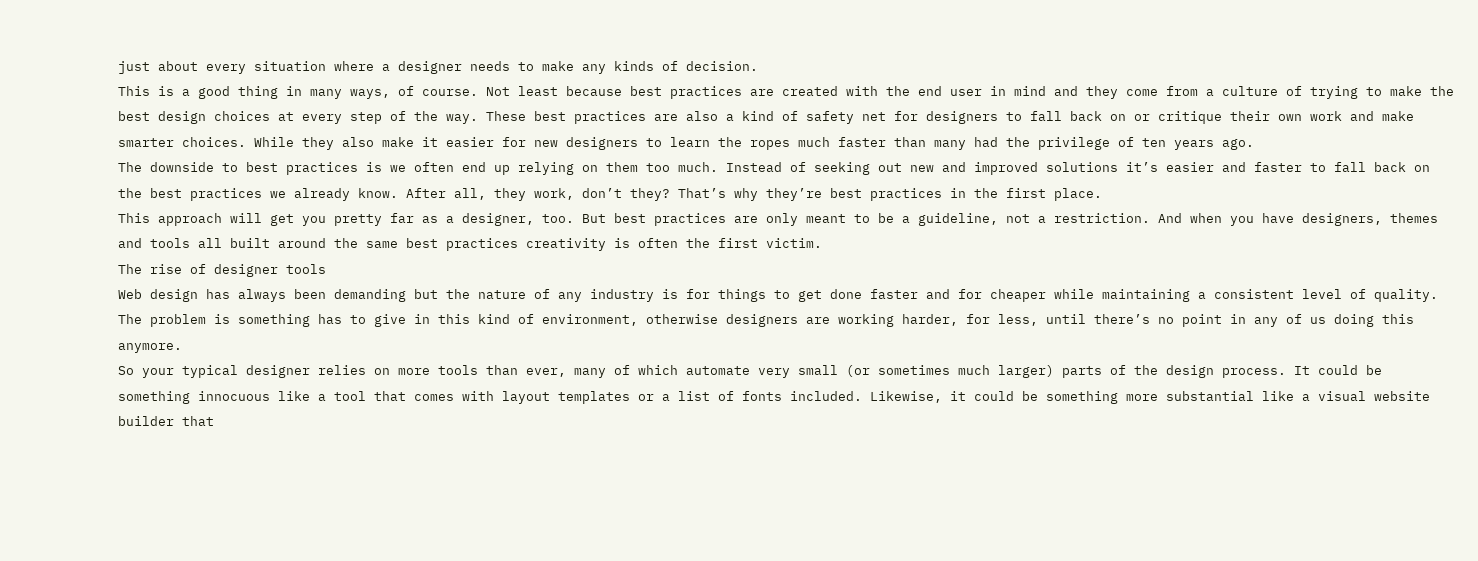just about every situation where a designer needs to make any kinds of decision.
This is a good thing in many ways, of course. Not least because best practices are created with the end user in mind and they come from a culture of trying to make the best design choices at every step of the way. These best practices are also a kind of safety net for designers to fall back on or critique their own work and make smarter choices. While they also make it easier for new designers to learn the ropes much faster than many had the privilege of ten years ago.
The downside to best practices is we often end up relying on them too much. Instead of seeking out new and improved solutions it’s easier and faster to fall back on the best practices we already know. After all, they work, don’t they? That’s why they’re best practices in the first place.
This approach will get you pretty far as a designer, too. But best practices are only meant to be a guideline, not a restriction. And when you have designers, themes and tools all built around the same best practices creativity is often the first victim.
The rise of designer tools
Web design has always been demanding but the nature of any industry is for things to get done faster and for cheaper while maintaining a consistent level of quality. The problem is something has to give in this kind of environment, otherwise designers are working harder, for less, until there’s no point in any of us doing this anymore.
So your typical designer relies on more tools than ever, many of which automate very small (or sometimes much larger) parts of the design process. It could be something innocuous like a tool that comes with layout templates or a list of fonts included. Likewise, it could be something more substantial like a visual website builder that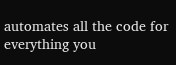automates all the code for everything you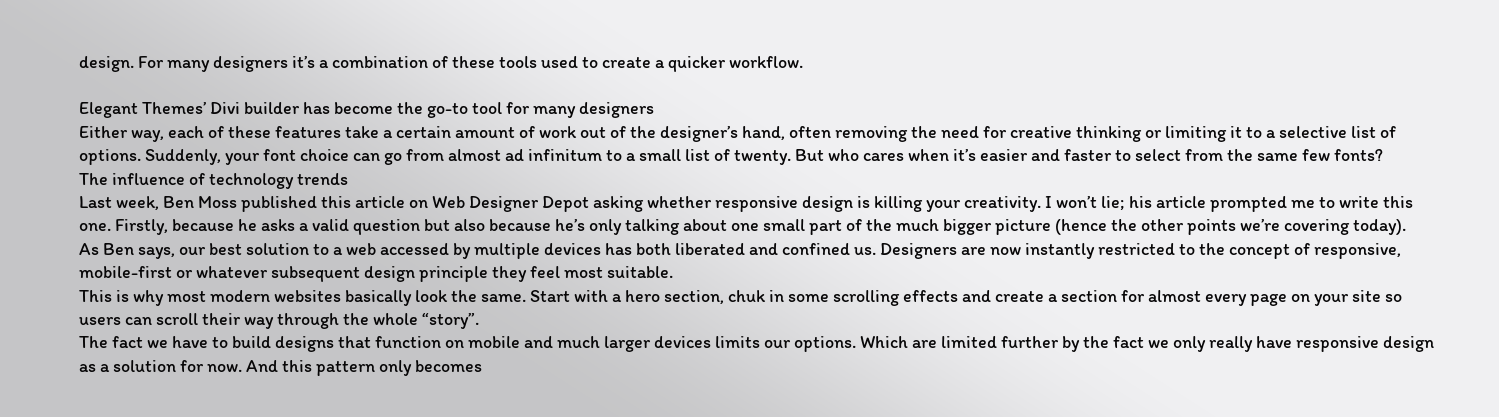design. For many designers it’s a combination of these tools used to create a quicker workflow.

Elegant Themes’ Divi builder has become the go-to tool for many designers
Either way, each of these features take a certain amount of work out of the designer’s hand, often removing the need for creative thinking or limiting it to a selective list of options. Suddenly, your font choice can go from almost ad infinitum to a small list of twenty. But who cares when it’s easier and faster to select from the same few fonts?
The influence of technology trends
Last week, Ben Moss published this article on Web Designer Depot asking whether responsive design is killing your creativity. I won’t lie; his article prompted me to write this one. Firstly, because he asks a valid question but also because he’s only talking about one small part of the much bigger picture (hence the other points we’re covering today).
As Ben says, our best solution to a web accessed by multiple devices has both liberated and confined us. Designers are now instantly restricted to the concept of responsive, mobile-first or whatever subsequent design principle they feel most suitable.
This is why most modern websites basically look the same. Start with a hero section, chuk in some scrolling effects and create a section for almost every page on your site so users can scroll their way through the whole “story”.
The fact we have to build designs that function on mobile and much larger devices limits our options. Which are limited further by the fact we only really have responsive design as a solution for now. And this pattern only becomes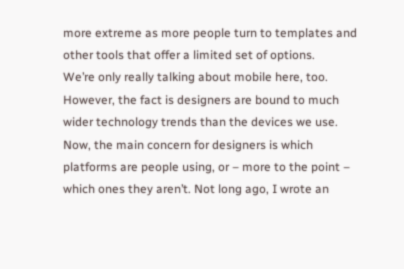more extreme as more people turn to templates and other tools that offer a limited set of options.
We’re only really talking about mobile here, too. However, the fact is designers are bound to much wider technology trends than the devices we use. Now, the main concern for designers is which platforms are people using, or – more to the point – which ones they aren’t. Not long ago, I wrote an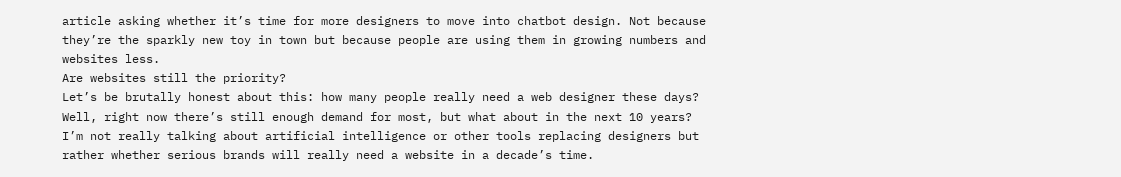article asking whether it’s time for more designers to move into chatbot design. Not because they’re the sparkly new toy in town but because people are using them in growing numbers and websites less.
Are websites still the priority?
Let’s be brutally honest about this: how many people really need a web designer these days? Well, right now there’s still enough demand for most, but what about in the next 10 years? I’m not really talking about artificial intelligence or other tools replacing designers but rather whether serious brands will really need a website in a decade’s time.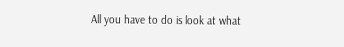All you have to do is look at what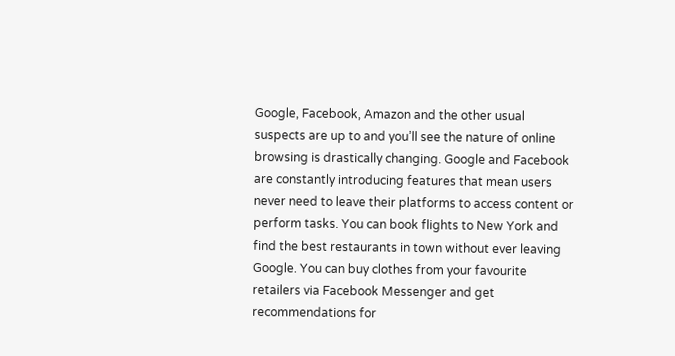Google, Facebook, Amazon and the other usual suspects are up to and you’ll see the nature of online browsing is drastically changing. Google and Facebook are constantly introducing features that mean users never need to leave their platforms to access content or perform tasks. You can book flights to New York and find the best restaurants in town without ever leaving Google. You can buy clothes from your favourite retailers via Facebook Messenger and get recommendations for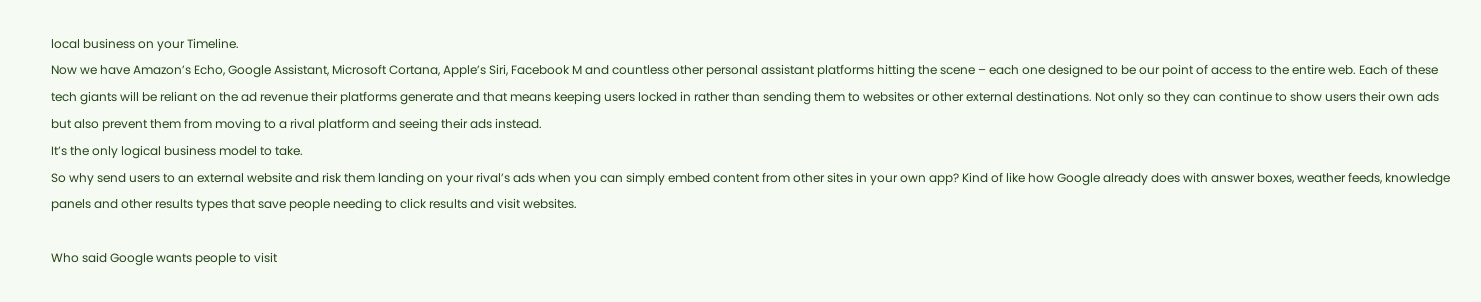local business on your Timeline.
Now we have Amazon’s Echo, Google Assistant, Microsoft Cortana, Apple’s Siri, Facebook M and countless other personal assistant platforms hitting the scene – each one designed to be our point of access to the entire web. Each of these tech giants will be reliant on the ad revenue their platforms generate and that means keeping users locked in rather than sending them to websites or other external destinations. Not only so they can continue to show users their own ads but also prevent them from moving to a rival platform and seeing their ads instead.
It’s the only logical business model to take.
So why send users to an external website and risk them landing on your rival’s ads when you can simply embed content from other sites in your own app? Kind of like how Google already does with answer boxes, weather feeds, knowledge panels and other results types that save people needing to click results and visit websites.

Who said Google wants people to visit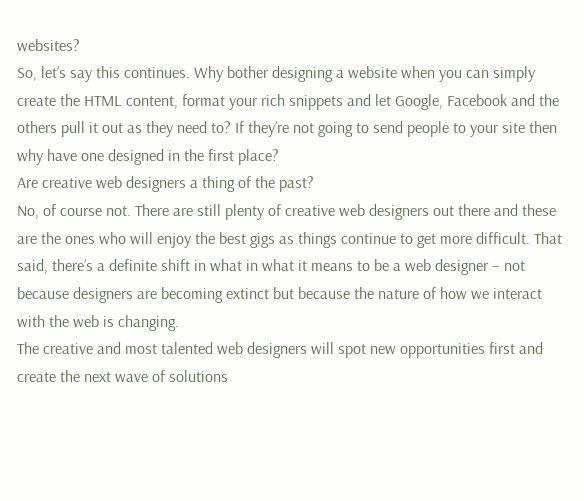websites?
So, let’s say this continues. Why bother designing a website when you can simply create the HTML content, format your rich snippets and let Google, Facebook and the others pull it out as they need to? If they’re not going to send people to your site then why have one designed in the first place?
Are creative web designers a thing of the past?
No, of course not. There are still plenty of creative web designers out there and these are the ones who will enjoy the best gigs as things continue to get more difficult. That said, there’s a definite shift in what in what it means to be a web designer – not because designers are becoming extinct but because the nature of how we interact with the web is changing.
The creative and most talented web designers will spot new opportunities first and create the next wave of solutions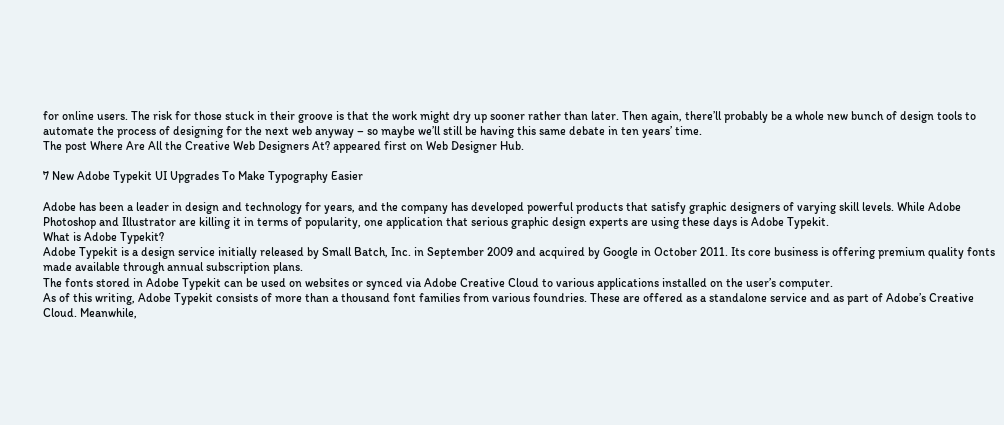for online users. The risk for those stuck in their groove is that the work might dry up sooner rather than later. Then again, there’ll probably be a whole new bunch of design tools to automate the process of designing for the next web anyway – so maybe we’ll still be having this same debate in ten years’ time.
The post Where Are All the Creative Web Designers At? appeared first on Web Designer Hub.

7 New Adobe Typekit UI Upgrades To Make Typography Easier

Adobe has been a leader in design and technology for years, and the company has developed powerful products that satisfy graphic designers of varying skill levels. While Adobe Photoshop and Illustrator are killing it in terms of popularity, one application that serious graphic design experts are using these days is Adobe Typekit.
What is Adobe Typekit?
Adobe Typekit is a design service initially released by Small Batch, Inc. in September 2009 and acquired by Google in October 2011. Its core business is offering premium quality fonts made available through annual subscription plans.
The fonts stored in Adobe Typekit can be used on websites or synced via Adobe Creative Cloud to various applications installed on the user’s computer.
As of this writing, Adobe Typekit consists of more than a thousand font families from various foundries. These are offered as a standalone service and as part of Adobe’s Creative Cloud. Meanwhile,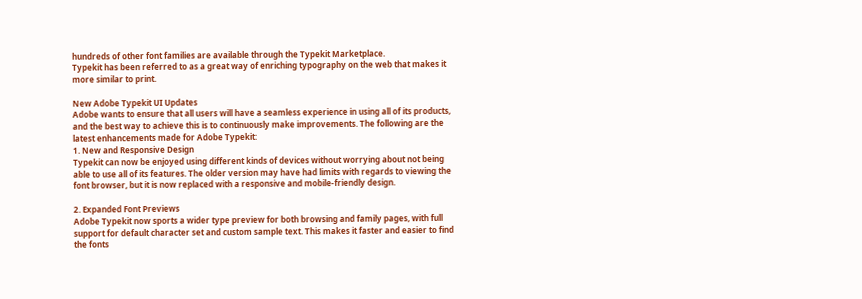hundreds of other font families are available through the Typekit Marketplace.
Typekit has been referred to as a great way of enriching typography on the web that makes it more similar to print.

New Adobe Typekit UI Updates
Adobe wants to ensure that all users will have a seamless experience in using all of its products, and the best way to achieve this is to continuously make improvements. The following are the latest enhancements made for Adobe Typekit:
1. New and Responsive Design
Typekit can now be enjoyed using different kinds of devices without worrying about not being able to use all of its features. The older version may have had limits with regards to viewing the font browser, but it is now replaced with a responsive and mobile-friendly design.

2. Expanded Font Previews
Adobe Typekit now sports a wider type preview for both browsing and family pages, with full support for default character set and custom sample text. This makes it faster and easier to find the fonts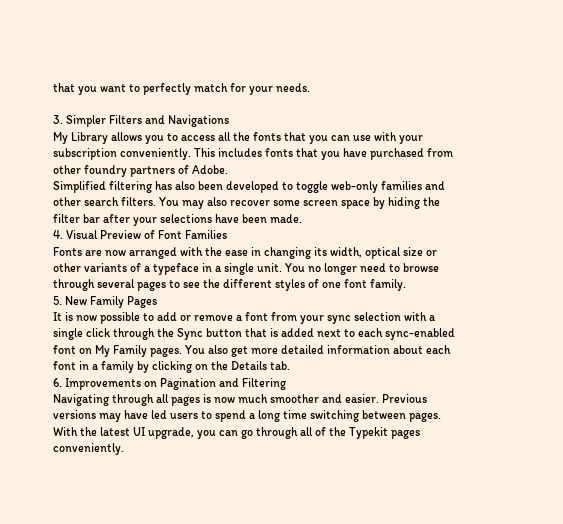that you want to perfectly match for your needs.

3. Simpler Filters and Navigations
My Library allows you to access all the fonts that you can use with your subscription conveniently. This includes fonts that you have purchased from other foundry partners of Adobe.
Simplified filtering has also been developed to toggle web-only families and other search filters. You may also recover some screen space by hiding the filter bar after your selections have been made.
4. Visual Preview of Font Families
Fonts are now arranged with the ease in changing its width, optical size or other variants of a typeface in a single unit. You no longer need to browse through several pages to see the different styles of one font family.
5. New Family Pages
It is now possible to add or remove a font from your sync selection with a single click through the Sync button that is added next to each sync-enabled font on My Family pages. You also get more detailed information about each font in a family by clicking on the Details tab.
6. Improvements on Pagination and Filtering
Navigating through all pages is now much smoother and easier. Previous versions may have led users to spend a long time switching between pages. With the latest UI upgrade, you can go through all of the Typekit pages conveniently.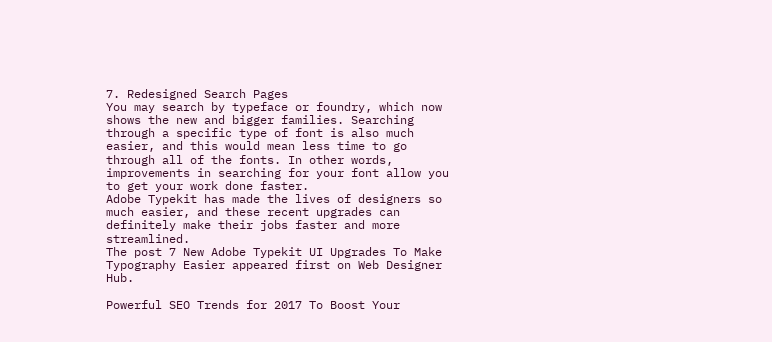7. Redesigned Search Pages
You may search by typeface or foundry, which now shows the new and bigger families. Searching through a specific type of font is also much easier, and this would mean less time to go through all of the fonts. In other words, improvements in searching for your font allow you to get your work done faster.
Adobe Typekit has made the lives of designers so much easier, and these recent upgrades can definitely make their jobs faster and more streamlined.
The post 7 New Adobe Typekit UI Upgrades To Make Typography Easier appeared first on Web Designer Hub.

Powerful SEO Trends for 2017 To Boost Your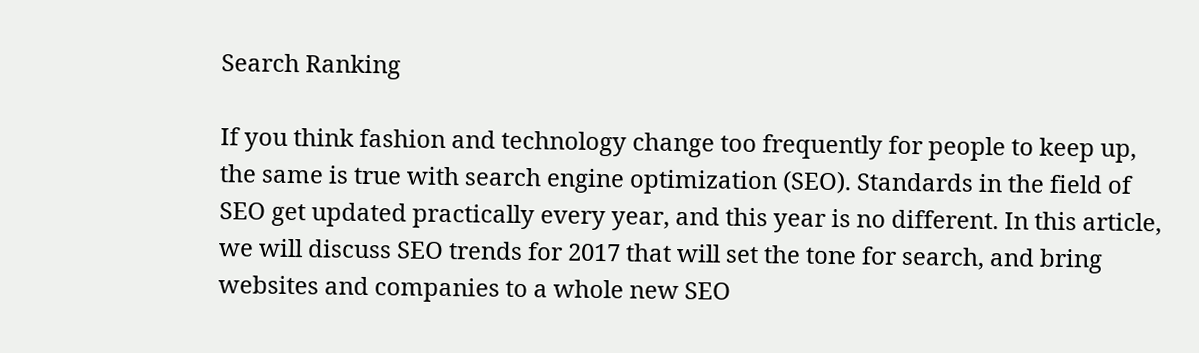Search Ranking

If you think fashion and technology change too frequently for people to keep up, the same is true with search engine optimization (SEO). Standards in the field of SEO get updated practically every year, and this year is no different. In this article, we will discuss SEO trends for 2017 that will set the tone for search, and bring websites and companies to a whole new SEO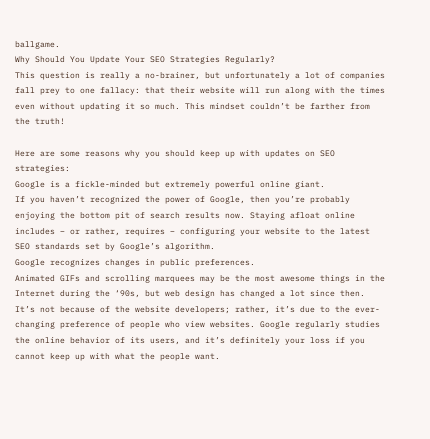ballgame.
Why Should You Update Your SEO Strategies Regularly?
This question is really a no-brainer, but unfortunately a lot of companies fall prey to one fallacy: that their website will run along with the times even without updating it so much. This mindset couldn’t be farther from the truth!

Here are some reasons why you should keep up with updates on SEO strategies:
Google is a fickle-minded but extremely powerful online giant.
If you haven’t recognized the power of Google, then you’re probably enjoying the bottom pit of search results now. Staying afloat online includes – or rather, requires – configuring your website to the latest SEO standards set by Google’s algorithm.
Google recognizes changes in public preferences.
Animated GIFs and scrolling marquees may be the most awesome things in the Internet during the ‘90s, but web design has changed a lot since then. It’s not because of the website developers; rather, it’s due to the ever-changing preference of people who view websites. Google regularly studies the online behavior of its users, and it’s definitely your loss if you cannot keep up with what the people want.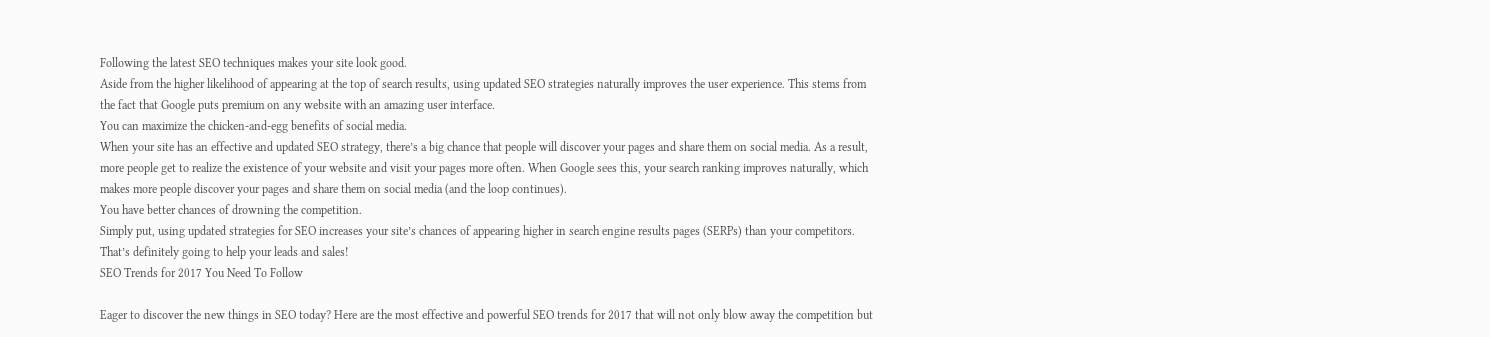Following the latest SEO techniques makes your site look good.
Aside from the higher likelihood of appearing at the top of search results, using updated SEO strategies naturally improves the user experience. This stems from the fact that Google puts premium on any website with an amazing user interface.
You can maximize the chicken-and-egg benefits of social media.
When your site has an effective and updated SEO strategy, there’s a big chance that people will discover your pages and share them on social media. As a result, more people get to realize the existence of your website and visit your pages more often. When Google sees this, your search ranking improves naturally, which makes more people discover your pages and share them on social media (and the loop continues).
You have better chances of drowning the competition.
Simply put, using updated strategies for SEO increases your site’s chances of appearing higher in search engine results pages (SERPs) than your competitors. That’s definitely going to help your leads and sales!
SEO Trends for 2017 You Need To Follow

Eager to discover the new things in SEO today? Here are the most effective and powerful SEO trends for 2017 that will not only blow away the competition but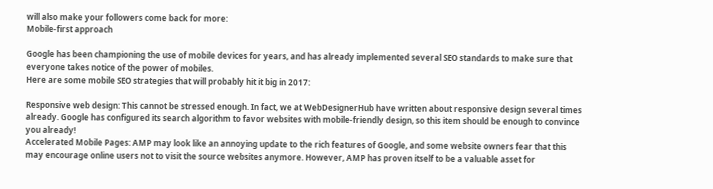will also make your followers come back for more:
Mobile-first approach

Google has been championing the use of mobile devices for years, and has already implemented several SEO standards to make sure that everyone takes notice of the power of mobiles.
Here are some mobile SEO strategies that will probably hit it big in 2017:

Responsive web design: This cannot be stressed enough. In fact, we at WebDesignerHub have written about responsive design several times already. Google has configured its search algorithm to favor websites with mobile-friendly design, so this item should be enough to convince you already!
Accelerated Mobile Pages: AMP may look like an annoying update to the rich features of Google, and some website owners fear that this may encourage online users not to visit the source websites anymore. However, AMP has proven itself to be a valuable asset for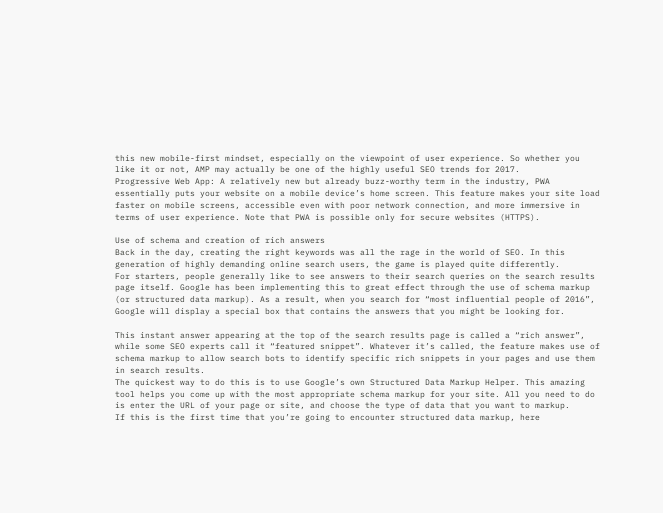this new mobile-first mindset, especially on the viewpoint of user experience. So whether you like it or not, AMP may actually be one of the highly useful SEO trends for 2017.
Progressive Web App: A relatively new but already buzz-worthy term in the industry, PWA essentially puts your website on a mobile device’s home screen. This feature makes your site load faster on mobile screens, accessible even with poor network connection, and more immersive in terms of user experience. Note that PWA is possible only for secure websites (HTTPS).

Use of schema and creation of rich answers
Back in the day, creating the right keywords was all the rage in the world of SEO. In this generation of highly demanding online search users, the game is played quite differently.
For starters, people generally like to see answers to their search queries on the search results page itself. Google has been implementing this to great effect through the use of schema markup (or structured data markup). As a result, when you search for “most influential people of 2016”, Google will display a special box that contains the answers that you might be looking for.

This instant answer appearing at the top of the search results page is called a “rich answer”, while some SEO experts call it “featured snippet”. Whatever it’s called, the feature makes use of schema markup to allow search bots to identify specific rich snippets in your pages and use them in search results.
The quickest way to do this is to use Google’s own Structured Data Markup Helper. This amazing tool helps you come up with the most appropriate schema markup for your site. All you need to do is enter the URL of your page or site, and choose the type of data that you want to markup.
If this is the first time that you’re going to encounter structured data markup, here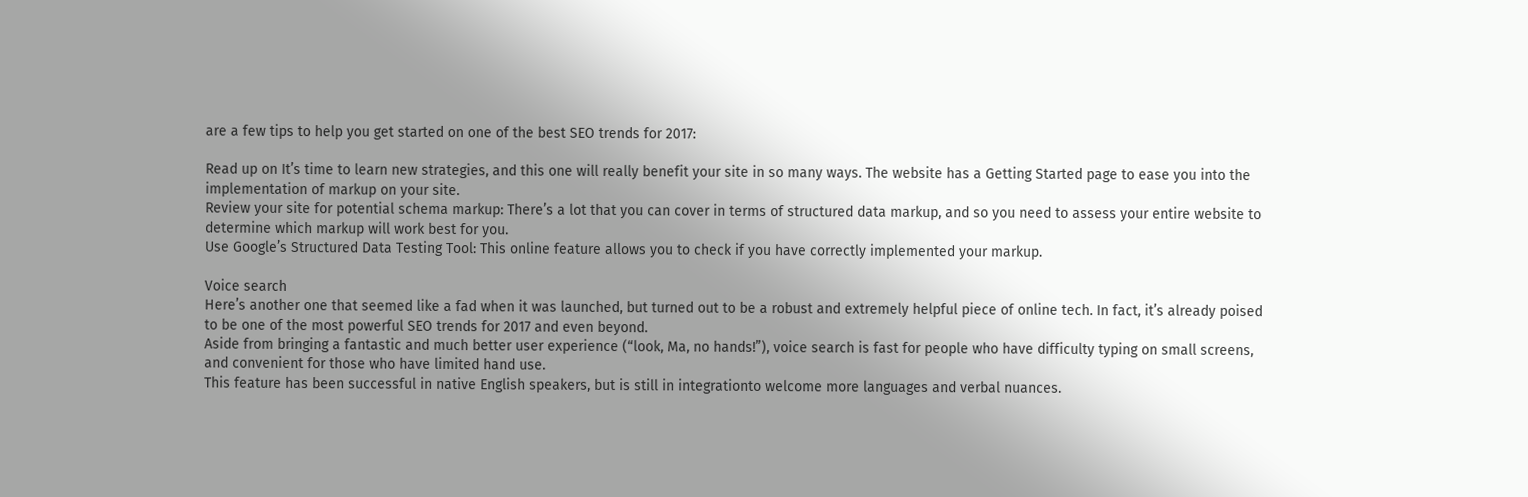are a few tips to help you get started on one of the best SEO trends for 2017:

Read up on It’s time to learn new strategies, and this one will really benefit your site in so many ways. The website has a Getting Started page to ease you into the implementation of markup on your site.
Review your site for potential schema markup: There’s a lot that you can cover in terms of structured data markup, and so you need to assess your entire website to determine which markup will work best for you.
Use Google’s Structured Data Testing Tool: This online feature allows you to check if you have correctly implemented your markup.

Voice search
Here’s another one that seemed like a fad when it was launched, but turned out to be a robust and extremely helpful piece of online tech. In fact, it’s already poised to be one of the most powerful SEO trends for 2017 and even beyond.
Aside from bringing a fantastic and much better user experience (“look, Ma, no hands!”), voice search is fast for people who have difficulty typing on small screens, and convenient for those who have limited hand use.
This feature has been successful in native English speakers, but is still in integrationto welcome more languages and verbal nuances.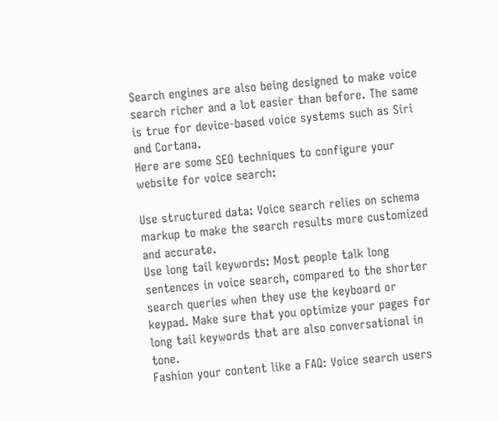Search engines are also being designed to make voice search richer and a lot easier than before. The same is true for device-based voice systems such as Siri and Cortana.
Here are some SEO techniques to configure your website for voice search:

Use structured data: Voice search relies on schema markup to make the search results more customized and accurate.
Use long tail keywords: Most people talk long sentences in voice search, compared to the shorter search queries when they use the keyboard or keypad. Make sure that you optimize your pages for long tail keywords that are also conversational in tone.
Fashion your content like a FAQ: Voice search users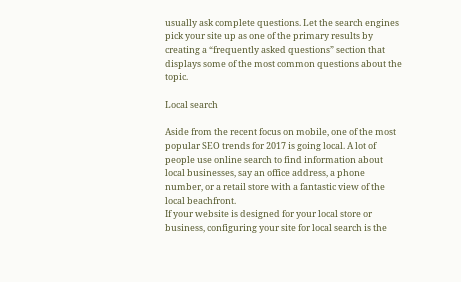usually ask complete questions. Let the search engines pick your site up as one of the primary results by creating a “frequently asked questions” section that displays some of the most common questions about the topic.

Local search

Aside from the recent focus on mobile, one of the most popular SEO trends for 2017 is going local. A lot of people use online search to find information about local businesses, say an office address, a phone number, or a retail store with a fantastic view of the local beachfront.
If your website is designed for your local store or business, configuring your site for local search is the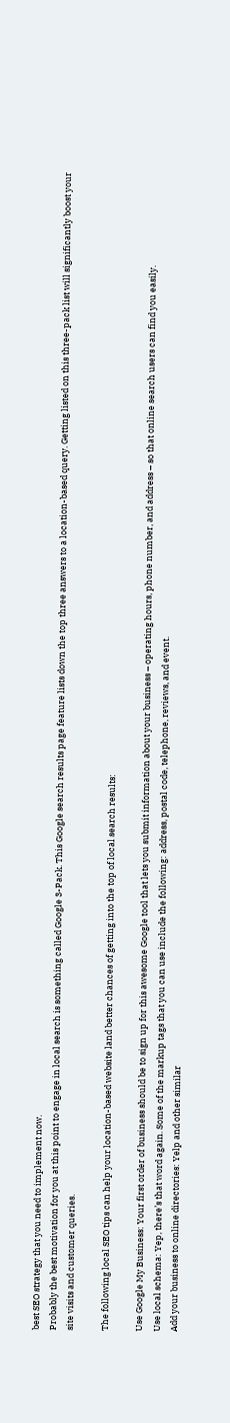best SEO strategy that you need to implement now.
Probably the best motivation for you at this point to engage in local search is something called Google 3-Pack. This Google search results page feature lists down the top three answers to a location-based query. Getting listed on this three-pack list will significantly boost your site visits and customer queries.

The following local SEO tips can help your location-based website land better chances of getting into the top of local search results:

Use Google My Business: Your first order of business should be to sign up for this awesome Google tool that lets you submit information about your business – operating hours, phone number, and address – so that online search users can find you easily.
Use local schema: Yep, there’s that word again. Some of the markup tags that you can use include the following: address, postal code, telephone, reviews, and event.
Add your business to online directories: Yelp and other similar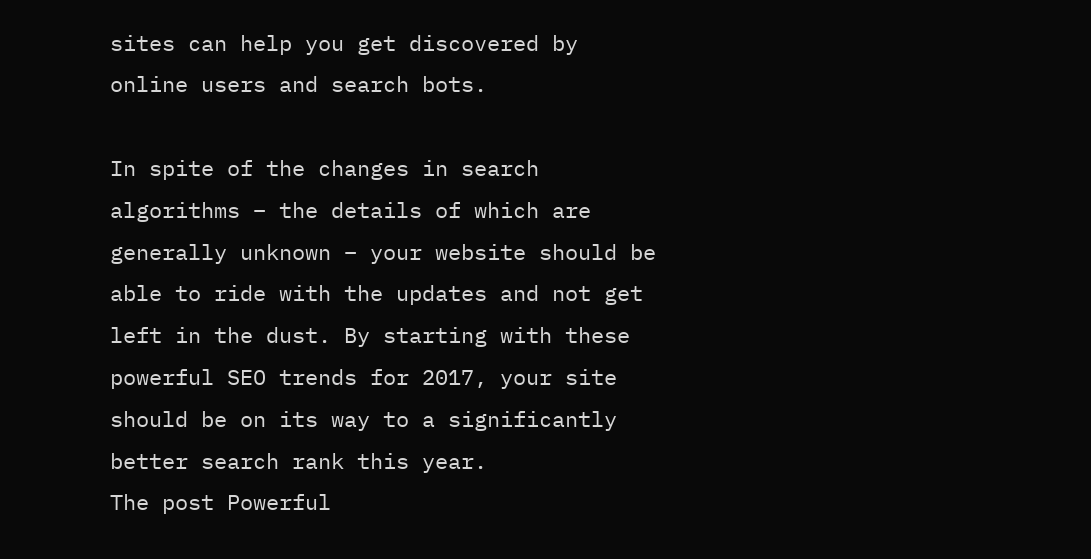sites can help you get discovered by online users and search bots.

In spite of the changes in search algorithms – the details of which are generally unknown – your website should be able to ride with the updates and not get left in the dust. By starting with these powerful SEO trends for 2017, your site should be on its way to a significantly better search rank this year.
The post Powerful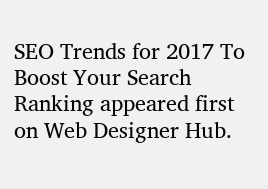SEO Trends for 2017 To Boost Your Search Ranking appeared first on Web Designer Hub.